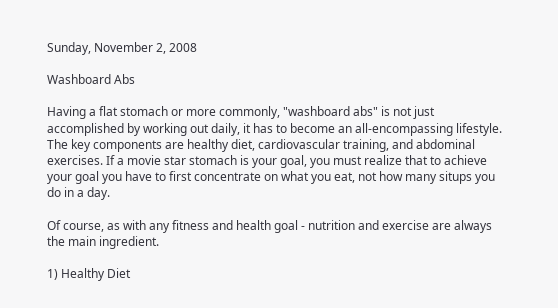Sunday, November 2, 2008

Washboard Abs

Having a flat stomach or more commonly, "washboard abs" is not just accomplished by working out daily, it has to become an all-encompassing lifestyle. The key components are healthy diet, cardiovascular training, and abdominal exercises. If a movie star stomach is your goal, you must realize that to achieve your goal you have to first concentrate on what you eat, not how many situps you do in a day.

Of course, as with any fitness and health goal - nutrition and exercise are always the main ingredient.

1) Healthy Diet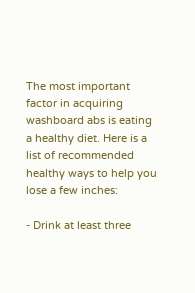The most important factor in acquiring washboard abs is eating a healthy diet. Here is a list of recommended healthy ways to help you lose a few inches:

- Drink at least three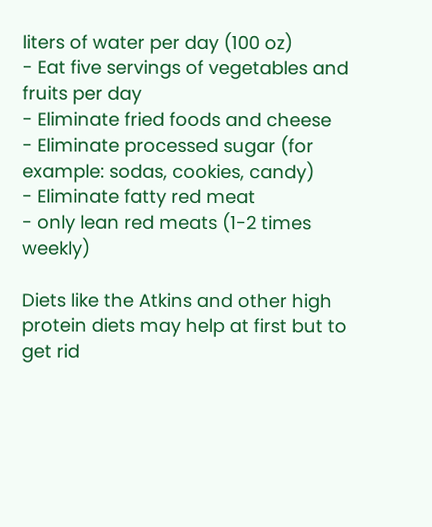liters of water per day (100 oz)
- Eat five servings of vegetables and fruits per day
- Eliminate fried foods and cheese
- Eliminate processed sugar (for example: sodas, cookies, candy)
- Eliminate fatty red meat
- only lean red meats (1-2 times weekly)

Diets like the Atkins and other high protein diets may help at first but to get rid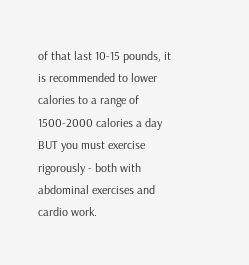of that last 10-15 pounds, it is recommended to lower calories to a range of 1500-2000 calories a day BUT you must exercise rigorously - both with abdominal exercises and cardio work.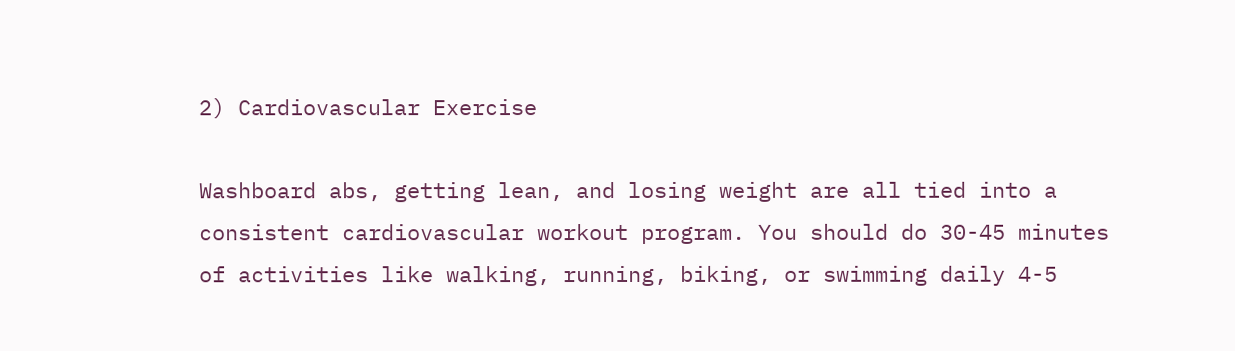2) Cardiovascular Exercise

Washboard abs, getting lean, and losing weight are all tied into a consistent cardiovascular workout program. You should do 30-45 minutes of activities like walking, running, biking, or swimming daily 4-5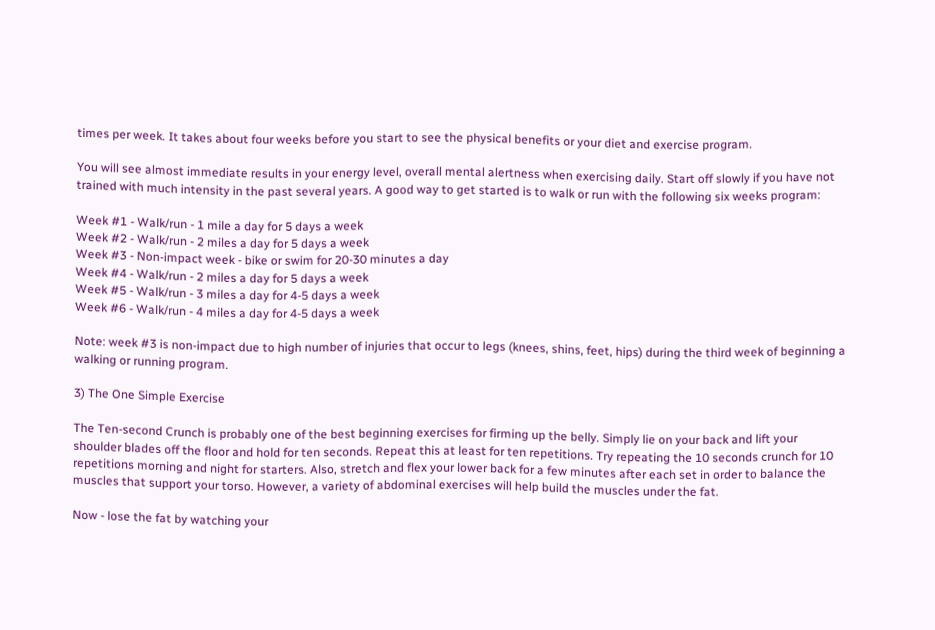times per week. It takes about four weeks before you start to see the physical benefits or your diet and exercise program.

You will see almost immediate results in your energy level, overall mental alertness when exercising daily. Start off slowly if you have not trained with much intensity in the past several years. A good way to get started is to walk or run with the following six weeks program:

Week #1 - Walk/run - 1 mile a day for 5 days a week
Week #2 - Walk/run - 2 miles a day for 5 days a week
Week #3 - Non-impact week - bike or swim for 20-30 minutes a day
Week #4 - Walk/run - 2 miles a day for 5 days a week
Week #5 - Walk/run - 3 miles a day for 4-5 days a week
Week #6 - Walk/run - 4 miles a day for 4-5 days a week

Note: week #3 is non-impact due to high number of injuries that occur to legs (knees, shins, feet, hips) during the third week of beginning a walking or running program.

3) The One Simple Exercise

The Ten-second Crunch is probably one of the best beginning exercises for firming up the belly. Simply lie on your back and lift your shoulder blades off the floor and hold for ten seconds. Repeat this at least for ten repetitions. Try repeating the 10 seconds crunch for 10 repetitions morning and night for starters. Also, stretch and flex your lower back for a few minutes after each set in order to balance the muscles that support your torso. However, a variety of abdominal exercises will help build the muscles under the fat.

Now - lose the fat by watching your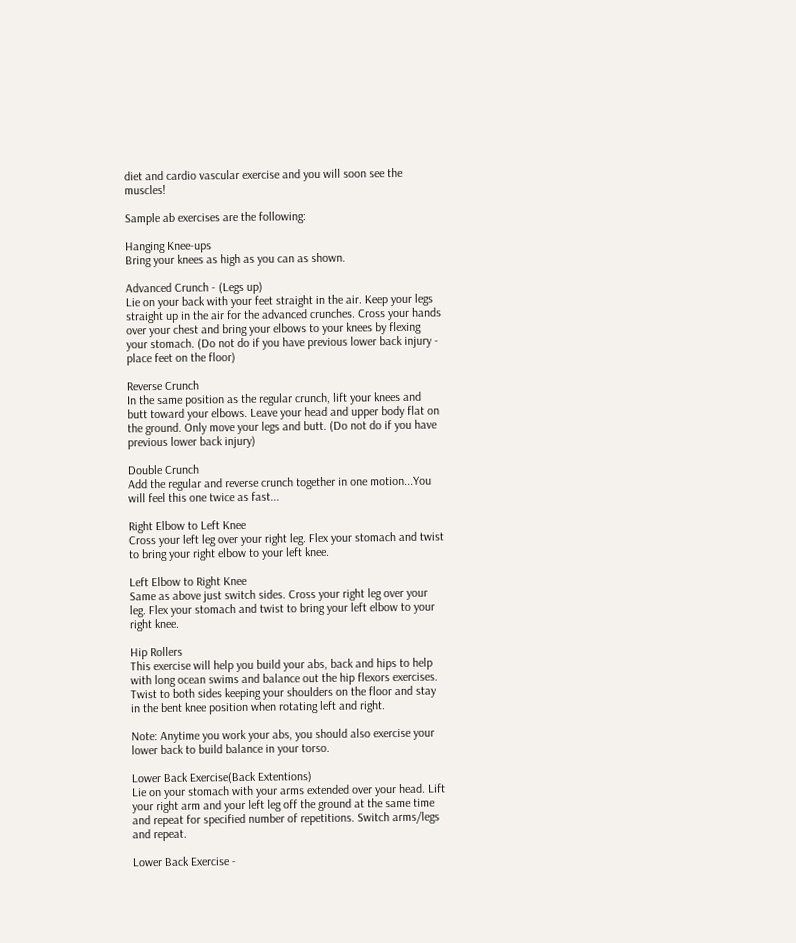diet and cardio vascular exercise and you will soon see the muscles!

Sample ab exercises are the following:

Hanging Knee-ups
Bring your knees as high as you can as shown.

Advanced Crunch - (Legs up)
Lie on your back with your feet straight in the air. Keep your legs straight up in the air for the advanced crunches. Cross your hands over your chest and bring your elbows to your knees by flexing your stomach. (Do not do if you have previous lower back injury - place feet on the floor)

Reverse Crunch
In the same position as the regular crunch, lift your knees and butt toward your elbows. Leave your head and upper body flat on the ground. Only move your legs and butt. (Do not do if you have previous lower back injury)

Double Crunch
Add the regular and reverse crunch together in one motion...You will feel this one twice as fast...

Right Elbow to Left Knee
Cross your left leg over your right leg. Flex your stomach and twist to bring your right elbow to your left knee.

Left Elbow to Right Knee
Same as above just switch sides. Cross your right leg over your leg. Flex your stomach and twist to bring your left elbow to your right knee.

Hip Rollers
This exercise will help you build your abs, back and hips to help with long ocean swims and balance out the hip flexors exercises. Twist to both sides keeping your shoulders on the floor and stay in the bent knee position when rotating left and right.

Note: Anytime you work your abs, you should also exercise your lower back to build balance in your torso.

Lower Back Exercise(Back Extentions)
Lie on your stomach with your arms extended over your head. Lift your right arm and your left leg off the ground at the same time and repeat for specified number of repetitions. Switch arms/legs and repeat.

Lower Back Exercise -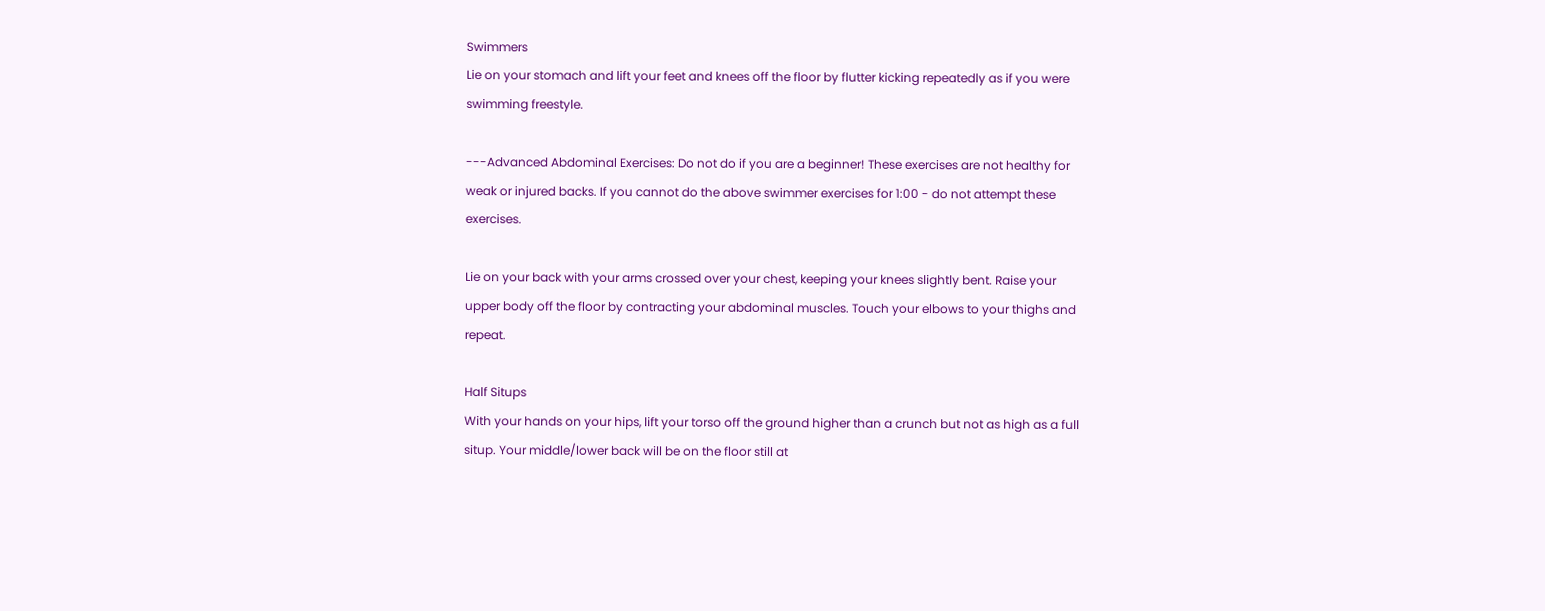Swimmers
Lie on your stomach and lift your feet and knees off the floor by flutter kicking repeatedly as if you were swimming freestyle.

---Advanced Abdominal Exercises: Do not do if you are a beginner! These exercises are not healthy for weak or injured backs. If you cannot do the above swimmer exercises for 1:00 - do not attempt these exercises.

Lie on your back with your arms crossed over your chest, keeping your knees slightly bent. Raise your upper body off the floor by contracting your abdominal muscles. Touch your elbows to your thighs and repeat.

Half Situps
With your hands on your hips, lift your torso off the ground higher than a crunch but not as high as a full situp. Your middle/lower back will be on the floor still at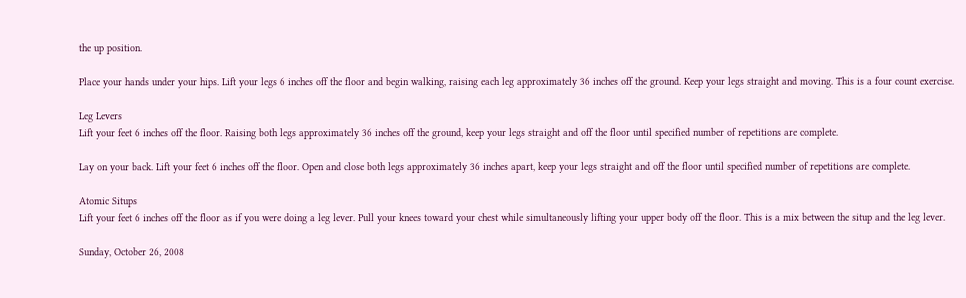the up position.

Place your hands under your hips. Lift your legs 6 inches off the floor and begin walking, raising each leg approximately 36 inches off the ground. Keep your legs straight and moving. This is a four count exercise.

Leg Levers
Lift your feet 6 inches off the floor. Raising both legs approximately 36 inches off the ground, keep your legs straight and off the floor until specified number of repetitions are complete.

Lay on your back. Lift your feet 6 inches off the floor. Open and close both legs approximately 36 inches apart, keep your legs straight and off the floor until specified number of repetitions are complete.

Atomic Situps
Lift your feet 6 inches off the floor as if you were doing a leg lever. Pull your knees toward your chest while simultaneously lifting your upper body off the floor. This is a mix between the situp and the leg lever.

Sunday, October 26, 2008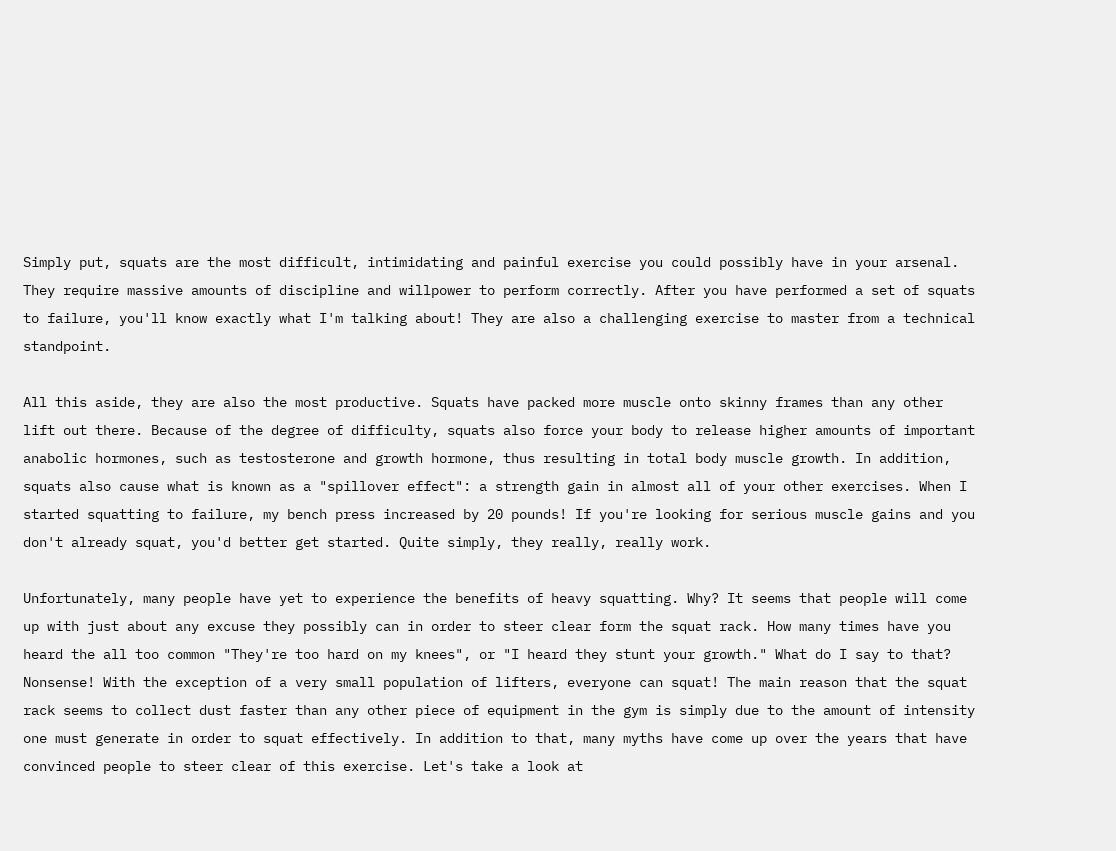Simply put, squats are the most difficult, intimidating and painful exercise you could possibly have in your arsenal. They require massive amounts of discipline and willpower to perform correctly. After you have performed a set of squats to failure, you'll know exactly what I'm talking about! They are also a challenging exercise to master from a technical standpoint.

All this aside, they are also the most productive. Squats have packed more muscle onto skinny frames than any other lift out there. Because of the degree of difficulty, squats also force your body to release higher amounts of important anabolic hormones, such as testosterone and growth hormone, thus resulting in total body muscle growth. In addition, squats also cause what is known as a "spillover effect": a strength gain in almost all of your other exercises. When I started squatting to failure, my bench press increased by 20 pounds! If you're looking for serious muscle gains and you don't already squat, you'd better get started. Quite simply, they really, really work.

Unfortunately, many people have yet to experience the benefits of heavy squatting. Why? It seems that people will come up with just about any excuse they possibly can in order to steer clear form the squat rack. How many times have you heard the all too common "They're too hard on my knees", or "I heard they stunt your growth." What do I say to that? Nonsense! With the exception of a very small population of lifters, everyone can squat! The main reason that the squat rack seems to collect dust faster than any other piece of equipment in the gym is simply due to the amount of intensity one must generate in order to squat effectively. In addition to that, many myths have come up over the years that have convinced people to steer clear of this exercise. Let's take a look at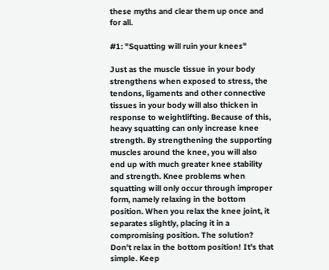these myths and clear them up once and for all.

#1: "Squatting will ruin your knees"

Just as the muscle tissue in your body strengthens when exposed to stress, the tendons, ligaments and other connective tissues in your body will also thicken in response to weightlifting. Because of this, heavy squatting can only increase knee strength. By strengthening the supporting muscles around the knee, you will also end up with much greater knee stability and strength. Knee problems when squatting will only occur through improper form, namely relaxing in the bottom position. When you relax the knee joint, it separates slightly, placing it in a compromising position. The solution? Don't relax in the bottom position! It's that simple. Keep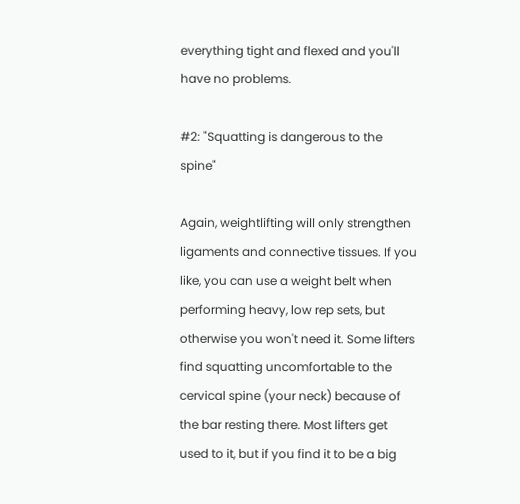everything tight and flexed and you'll have no problems.

#2: "Squatting is dangerous to the spine"

Again, weightlifting will only strengthen ligaments and connective tissues. If you like, you can use a weight belt when performing heavy, low rep sets, but otherwise you won't need it. Some lifters find squatting uncomfortable to the cervical spine (your neck) because of the bar resting there. Most lifters get used to it, but if you find it to be a big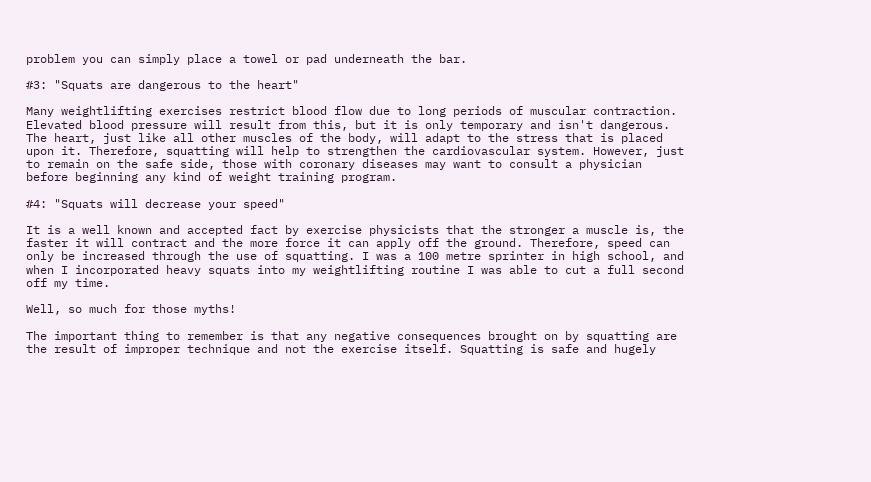problem you can simply place a towel or pad underneath the bar.

#3: "Squats are dangerous to the heart"

Many weightlifting exercises restrict blood flow due to long periods of muscular contraction. Elevated blood pressure will result from this, but it is only temporary and isn't dangerous. The heart, just like all other muscles of the body, will adapt to the stress that is placed upon it. Therefore, squatting will help to strengthen the cardiovascular system. However, just to remain on the safe side, those with coronary diseases may want to consult a physician before beginning any kind of weight training program.

#4: "Squats will decrease your speed"

It is a well known and accepted fact by exercise physicists that the stronger a muscle is, the faster it will contract and the more force it can apply off the ground. Therefore, speed can only be increased through the use of squatting. I was a 100 metre sprinter in high school, and when I incorporated heavy squats into my weightlifting routine I was able to cut a full second off my time.

Well, so much for those myths!

The important thing to remember is that any negative consequences brought on by squatting are the result of improper technique and not the exercise itself. Squatting is safe and hugely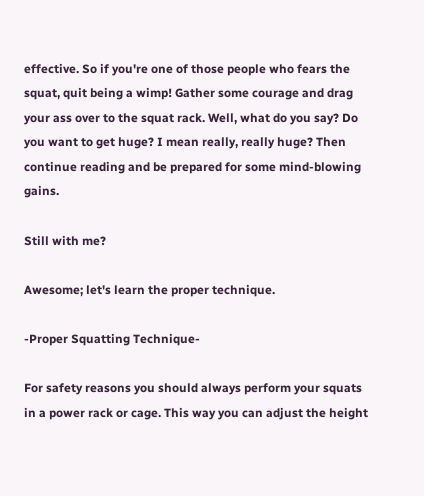effective. So if you're one of those people who fears the squat, quit being a wimp! Gather some courage and drag your ass over to the squat rack. Well, what do you say? Do you want to get huge? I mean really, really huge? Then continue reading and be prepared for some mind-blowing gains.

Still with me?

Awesome; let's learn the proper technique.

-Proper Squatting Technique-

For safety reasons you should always perform your squats in a power rack or cage. This way you can adjust the height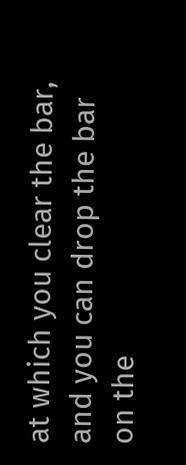at which you clear the bar, and you can drop the bar on the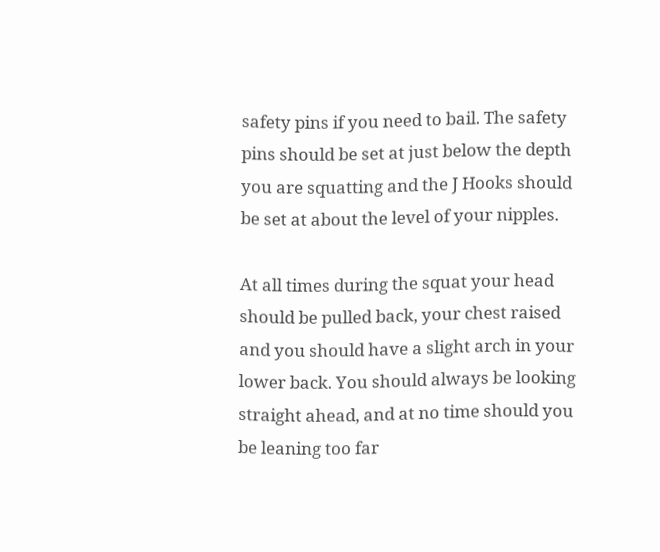safety pins if you need to bail. The safety pins should be set at just below the depth you are squatting and the J Hooks should be set at about the level of your nipples.

At all times during the squat your head should be pulled back, your chest raised and you should have a slight arch in your lower back. You should always be looking straight ahead, and at no time should you be leaning too far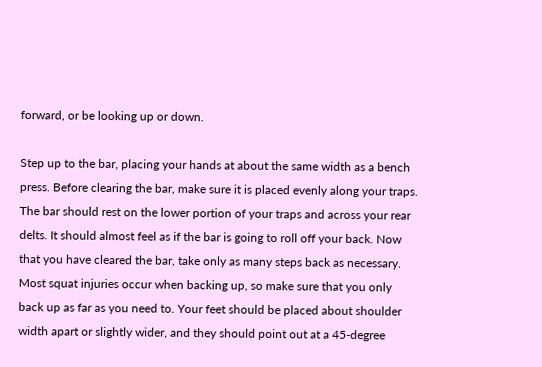forward, or be looking up or down.

Step up to the bar, placing your hands at about the same width as a bench press. Before clearing the bar, make sure it is placed evenly along your traps. The bar should rest on the lower portion of your traps and across your rear delts. It should almost feel as if the bar is going to roll off your back. Now that you have cleared the bar, take only as many steps back as necessary. Most squat injuries occur when backing up, so make sure that you only back up as far as you need to. Your feet should be placed about shoulder width apart or slightly wider, and they should point out at a 45-degree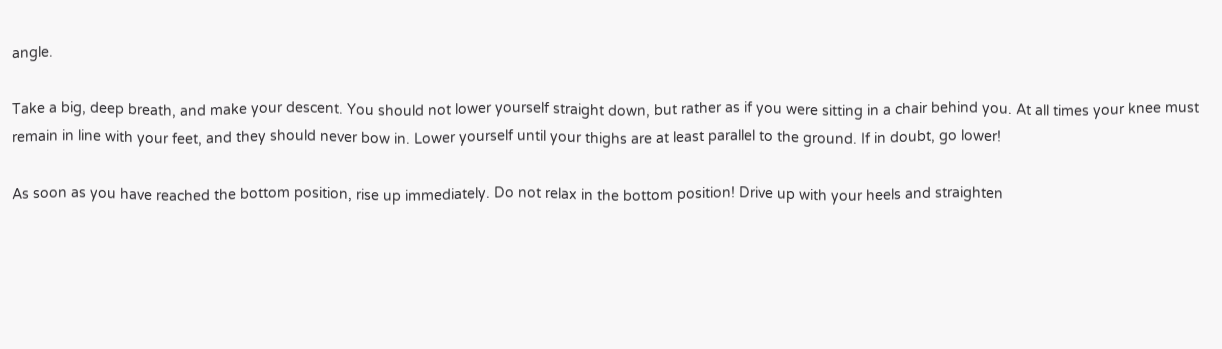angle.

Take a big, deep breath, and make your descent. You should not lower yourself straight down, but rather as if you were sitting in a chair behind you. At all times your knee must remain in line with your feet, and they should never bow in. Lower yourself until your thighs are at least parallel to the ground. If in doubt, go lower!

As soon as you have reached the bottom position, rise up immediately. Do not relax in the bottom position! Drive up with your heels and straighten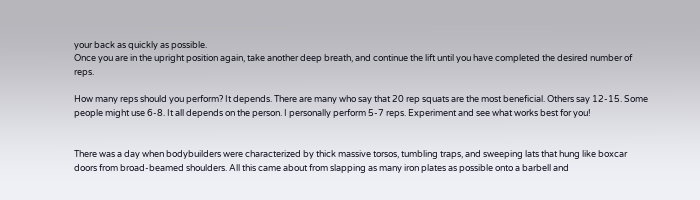your back as quickly as possible.
Once you are in the upright position again, take another deep breath, and continue the lift until you have completed the desired number of reps.

How many reps should you perform? It depends. There are many who say that 20 rep squats are the most beneficial. Others say 12-15. Some people might use 6-8. It all depends on the person. I personally perform 5-7 reps. Experiment and see what works best for you!


There was a day when bodybuilders were characterized by thick massive torsos, tumbling traps, and sweeping lats that hung like boxcar doors from broad-beamed shoulders. All this came about from slapping as many iron plates as possible onto a barbell and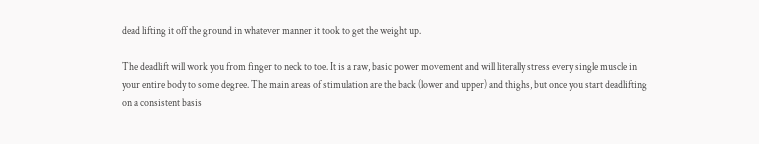dead lifting it off the ground in whatever manner it took to get the weight up.

The deadlift will work you from finger to neck to toe. It is a raw, basic power movement and will literally stress every single muscle in your entire body to some degree. The main areas of stimulation are the back (lower and upper) and thighs, but once you start deadlifting on a consistent basis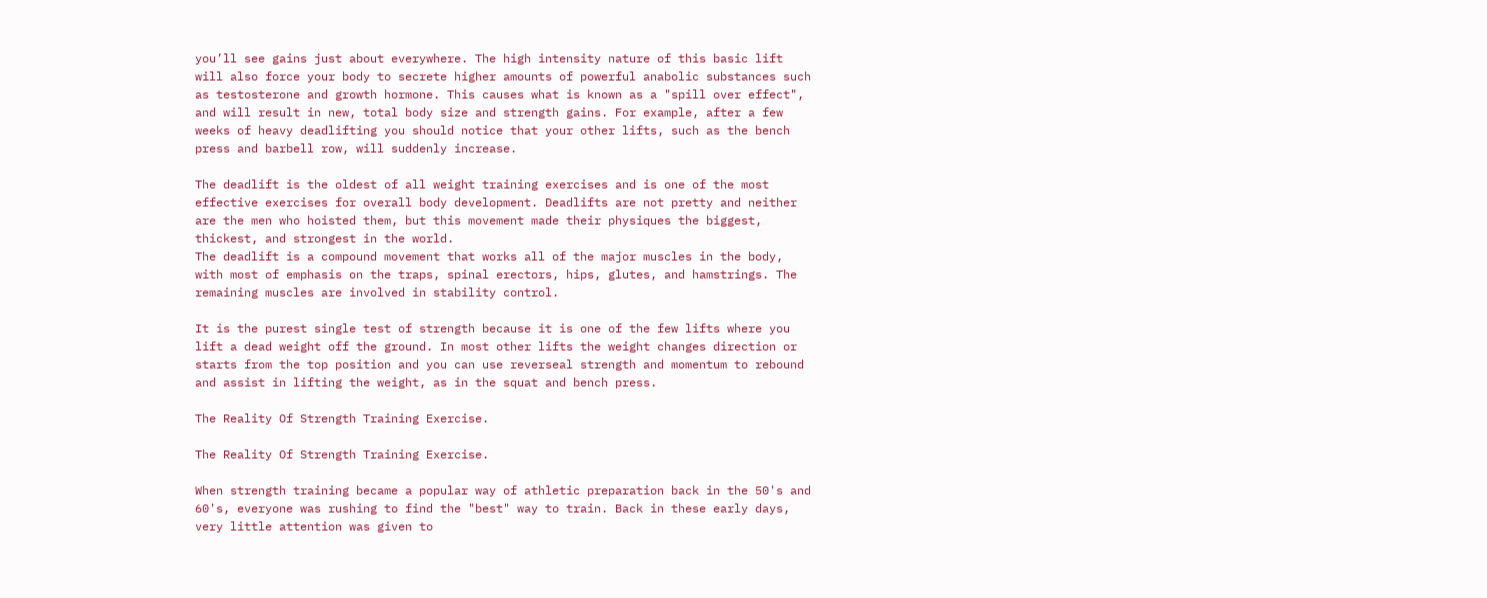you’ll see gains just about everywhere. The high intensity nature of this basic lift will also force your body to secrete higher amounts of powerful anabolic substances such as testosterone and growth hormone. This causes what is known as a "spill over effect", and will result in new, total body size and strength gains. For example, after a few weeks of heavy deadlifting you should notice that your other lifts, such as the bench press and barbell row, will suddenly increase.

The deadlift is the oldest of all weight training exercises and is one of the most effective exercises for overall body development. Deadlifts are not pretty and neither are the men who hoisted them, but this movement made their physiques the biggest, thickest, and strongest in the world.
The deadlift is a compound movement that works all of the major muscles in the body, with most of emphasis on the traps, spinal erectors, hips, glutes, and hamstrings. The remaining muscles are involved in stability control.

It is the purest single test of strength because it is one of the few lifts where you lift a dead weight off the ground. In most other lifts the weight changes direction or starts from the top position and you can use reverseal strength and momentum to rebound and assist in lifting the weight, as in the squat and bench press.

The Reality Of Strength Training Exercise.

The Reality Of Strength Training Exercise.

When strength training became a popular way of athletic preparation back in the 50's and 60's, everyone was rushing to find the "best" way to train. Back in these early days, very little attention was given to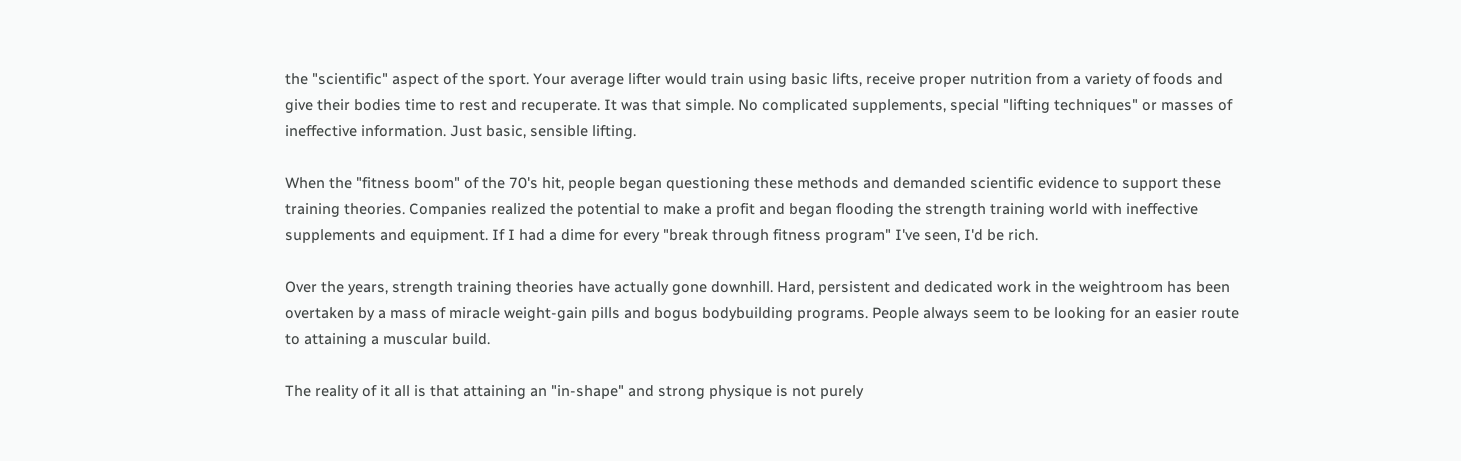the "scientific" aspect of the sport. Your average lifter would train using basic lifts, receive proper nutrition from a variety of foods and give their bodies time to rest and recuperate. It was that simple. No complicated supplements, special "lifting techniques" or masses of ineffective information. Just basic, sensible lifting.

When the "fitness boom" of the 70's hit, people began questioning these methods and demanded scientific evidence to support these training theories. Companies realized the potential to make a profit and began flooding the strength training world with ineffective supplements and equipment. If I had a dime for every "break through fitness program" I've seen, I'd be rich.

Over the years, strength training theories have actually gone downhill. Hard, persistent and dedicated work in the weightroom has been overtaken by a mass of miracle weight-gain pills and bogus bodybuilding programs. People always seem to be looking for an easier route to attaining a muscular build.

The reality of it all is that attaining an "in-shape" and strong physique is not purely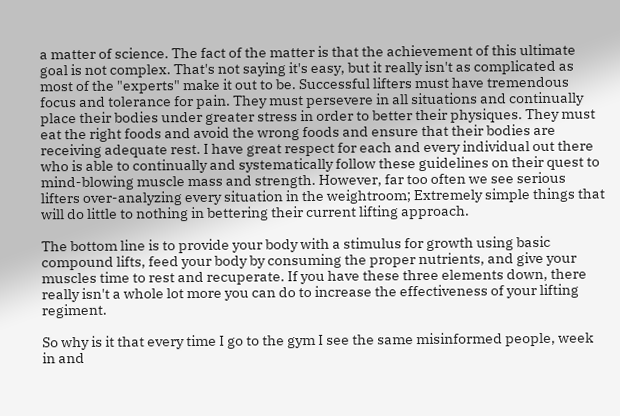a matter of science. The fact of the matter is that the achievement of this ultimate goal is not complex. That's not saying it's easy, but it really isn't as complicated as most of the "experts" make it out to be. Successful lifters must have tremendous focus and tolerance for pain. They must persevere in all situations and continually place their bodies under greater stress in order to better their physiques. They must eat the right foods and avoid the wrong foods and ensure that their bodies are receiving adequate rest. I have great respect for each and every individual out there who is able to continually and systematically follow these guidelines on their quest to mind-blowing muscle mass and strength. However, far too often we see serious lifters over-analyzing every situation in the weightroom; Extremely simple things that will do little to nothing in bettering their current lifting approach.

The bottom line is to provide your body with a stimulus for growth using basic compound lifts, feed your body by consuming the proper nutrients, and give your muscles time to rest and recuperate. If you have these three elements down, there really isn't a whole lot more you can do to increase the effectiveness of your lifting regiment.

So why is it that every time I go to the gym I see the same misinformed people, week in and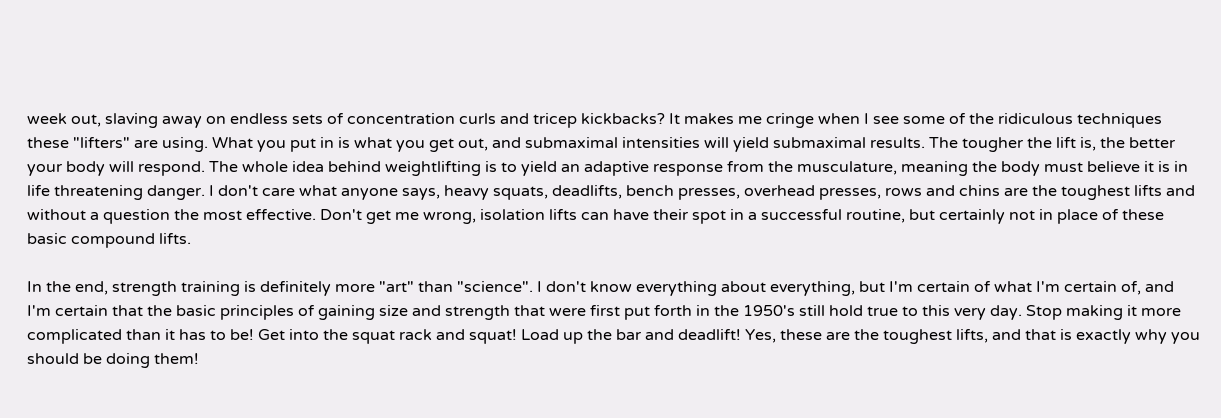week out, slaving away on endless sets of concentration curls and tricep kickbacks? It makes me cringe when I see some of the ridiculous techniques these "lifters" are using. What you put in is what you get out, and submaximal intensities will yield submaximal results. The tougher the lift is, the better your body will respond. The whole idea behind weightlifting is to yield an adaptive response from the musculature, meaning the body must believe it is in life threatening danger. I don't care what anyone says, heavy squats, deadlifts, bench presses, overhead presses, rows and chins are the toughest lifts and without a question the most effective. Don't get me wrong, isolation lifts can have their spot in a successful routine, but certainly not in place of these basic compound lifts.

In the end, strength training is definitely more "art" than "science". I don't know everything about everything, but I'm certain of what I'm certain of, and I'm certain that the basic principles of gaining size and strength that were first put forth in the 1950's still hold true to this very day. Stop making it more complicated than it has to be! Get into the squat rack and squat! Load up the bar and deadlift! Yes, these are the toughest lifts, and that is exactly why you should be doing them!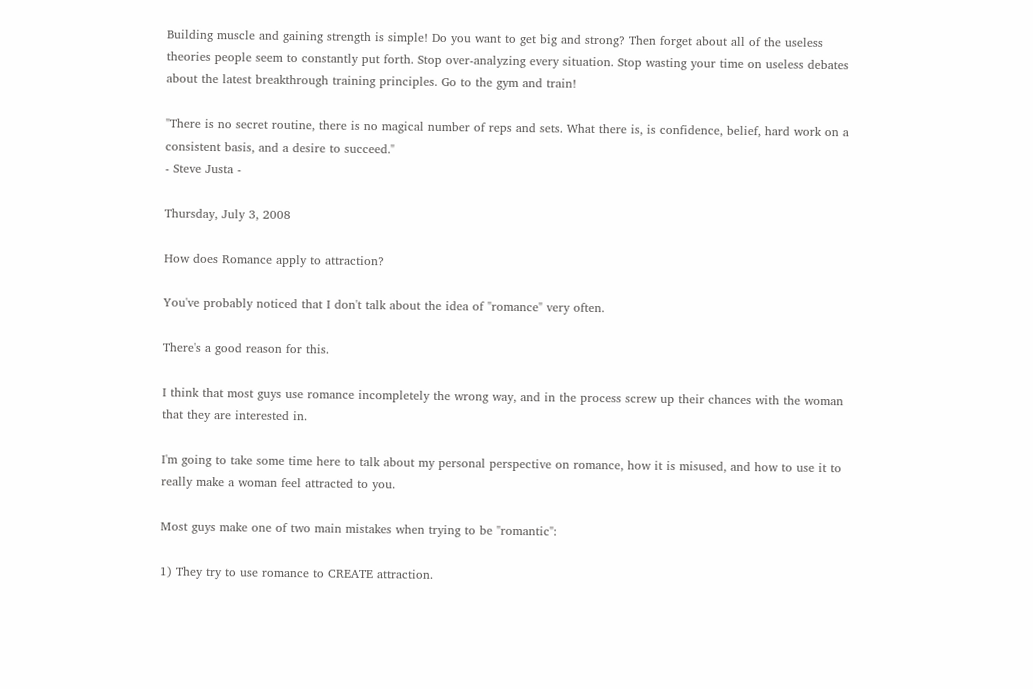Building muscle and gaining strength is simple! Do you want to get big and strong? Then forget about all of the useless theories people seem to constantly put forth. Stop over-analyzing every situation. Stop wasting your time on useless debates about the latest breakthrough training principles. Go to the gym and train!

"There is no secret routine, there is no magical number of reps and sets. What there is, is confidence, belief, hard work on a consistent basis, and a desire to succeed."
- Steve Justa -

Thursday, July 3, 2008

How does Romance apply to attraction?

You've probably noticed that I don't talk about the idea of "romance" very often.

There's a good reason for this.

I think that most guys use romance incompletely the wrong way, and in the process screw up their chances with the woman that they are interested in.

I'm going to take some time here to talk about my personal perspective on romance, how it is misused, and how to use it to really make a woman feel attracted to you.

Most guys make one of two main mistakes when trying to be "romantic":

1) They try to use romance to CREATE attraction.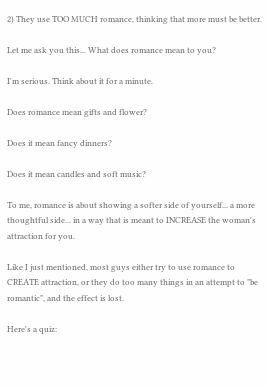2) They use TOO MUCH romance, thinking that more must be better.

Let me ask you this... What does romance mean to you?

I'm serious. Think about it for a minute.

Does romance mean gifts and flower?

Does it mean fancy dinners?

Does it mean candles and soft music?

To me, romance is about showing a softer side of yourself... a more thoughtful side... in a way that is meant to INCREASE the woman's attraction for you.

Like I just mentioned, most guys either try to use romance to CREATE attraction, or they do too many things in an attempt to "be romantic", and the effect is lost.

Here's a quiz: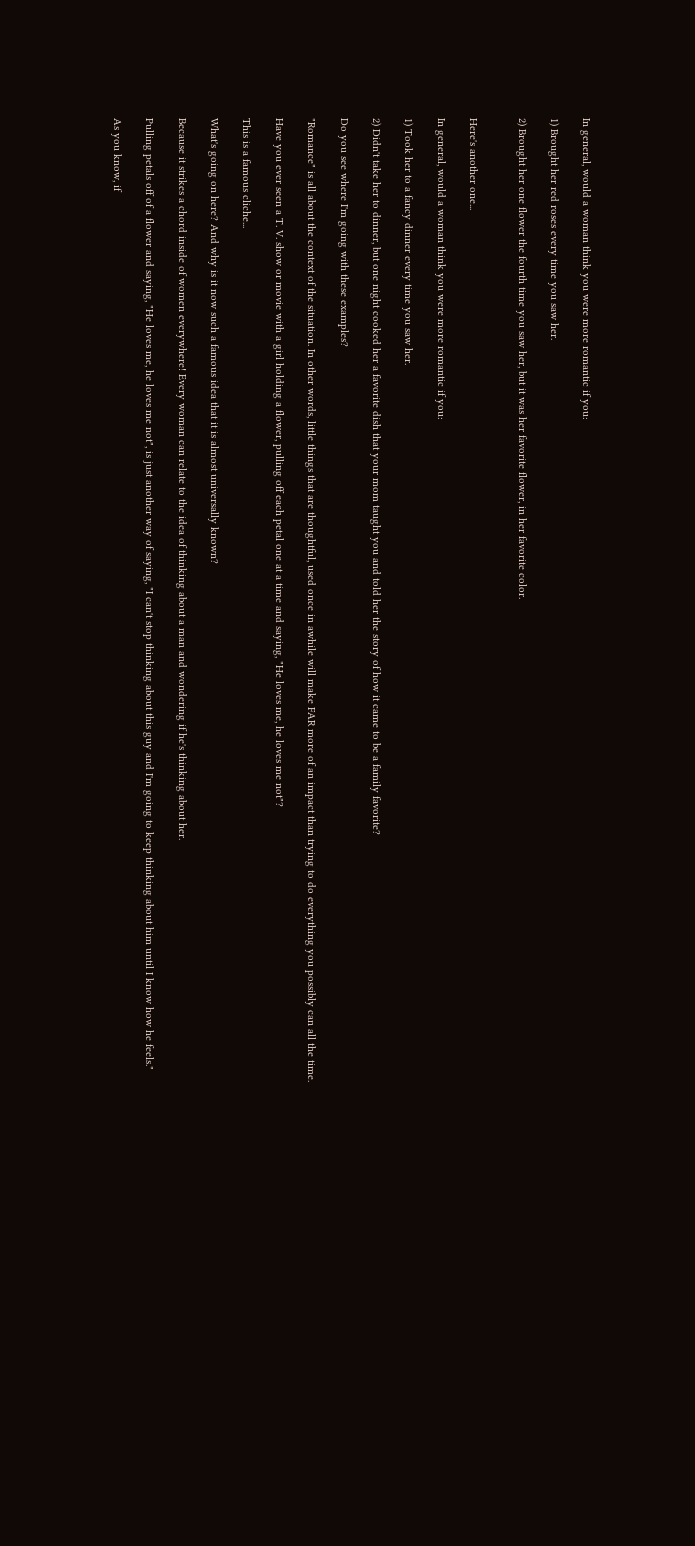In general, would a woman think you were more romantic if you:

1) Brought her red roses every time you saw her.

2) Brought her one flower the fourth time you saw her, but it was her favorite flower, in her favorite color.


Here's another one...

In general, would a woman think you were more romantic if you:

1) Took her to a fancy dinner every time you saw her.

2) Didn't take her to dinner, but one night cooked her a favorite dish that your mom taught you and told her the story of how it came to be a family favorite?

Do you see where I'm going with these examples?

"Romance" is all about the context of the situation. In other words, little things that are thoughtful, used once in awhile will make FAR more of an impact than trying to do everything you possibly can all the time.

Have you ever seen a T. V. show or movie with a girl holding a flower, pulling off each petal one at a time and saying, "He loves me, he loves me not"?

This is a famous cliche...

What's going on here? And why is it now such a famous idea that it is almost universally known?

Because it strikes a chord inside of women everywhere! Every woman can relate to the idea of thinking about a man and wondering if he's thinking about her.

Pulling petals off of a flower and saying, "He loves me, he loves me not", is just another way of saying, "I can't stop thinking about this guy and I'm going to keep thinking about him until I know how he feels."

As you know, if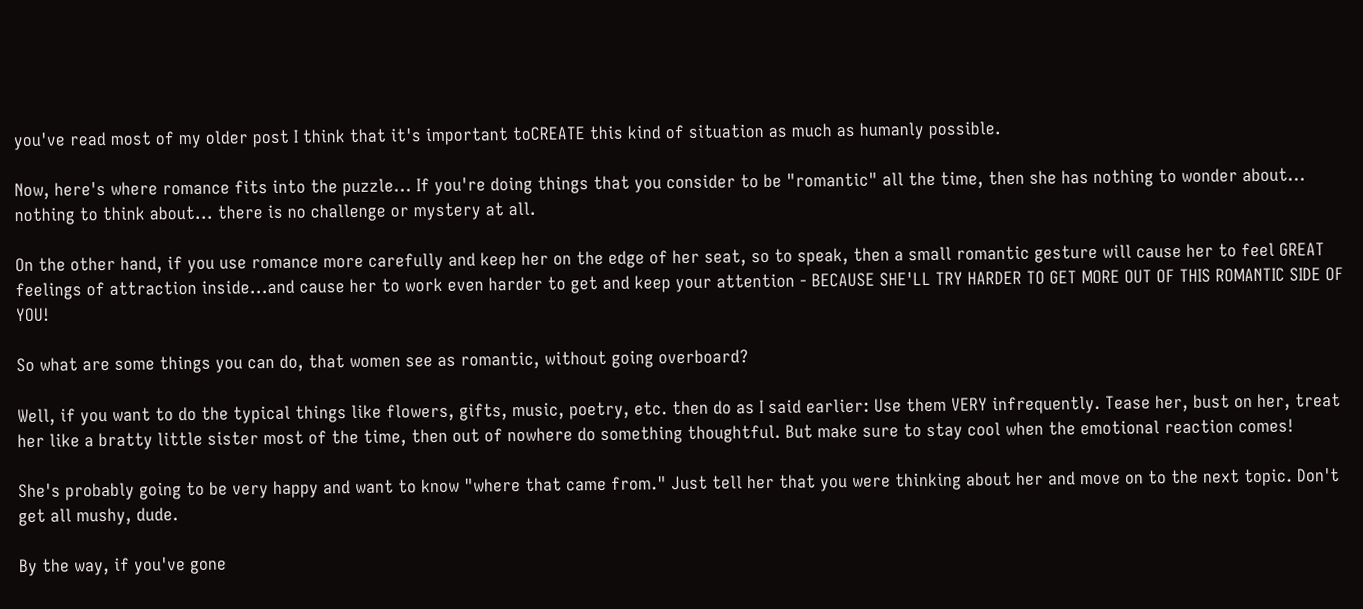you've read most of my older post I think that it's important toCREATE this kind of situation as much as humanly possible.

Now, here's where romance fits into the puzzle... If you're doing things that you consider to be "romantic" all the time, then she has nothing to wonder about... nothing to think about... there is no challenge or mystery at all.

On the other hand, if you use romance more carefully and keep her on the edge of her seat, so to speak, then a small romantic gesture will cause her to feel GREAT feelings of attraction inside...and cause her to work even harder to get and keep your attention - BECAUSE SHE'LL TRY HARDER TO GET MORE OUT OF THIS ROMANTIC SIDE OF YOU!

So what are some things you can do, that women see as romantic, without going overboard?

Well, if you want to do the typical things like flowers, gifts, music, poetry, etc. then do as I said earlier: Use them VERY infrequently. Tease her, bust on her, treat her like a bratty little sister most of the time, then out of nowhere do something thoughtful. But make sure to stay cool when the emotional reaction comes!

She's probably going to be very happy and want to know "where that came from." Just tell her that you were thinking about her and move on to the next topic. Don't get all mushy, dude.

By the way, if you've gone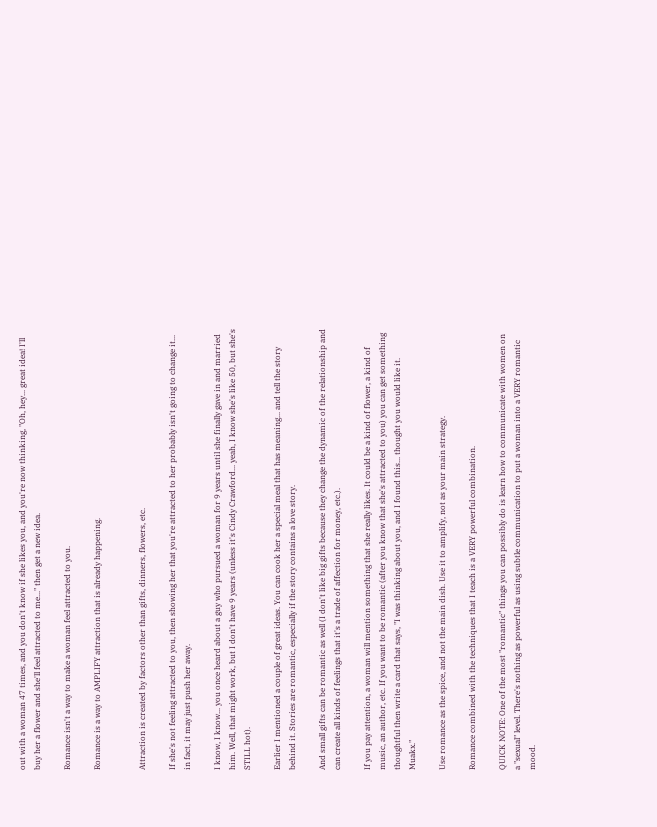out with a woman 47 times, and you don't know if she likes you, and you're now thinking, "Oh, hey... great idea! I'll buy her a flower and she'll feel attracted to me..." then get a new idea.

Romance isn't a way to make a woman feel attracted to you.

Romance is a way to AMPLIFY attraction that is already happening.


Attraction is created by factors other than gifts, dinners, flowers, etc.

If she's not feeling attracted to you, then showing her that you're attracted to her probably isn't going to change it... in fact, it may just push her away.

I know, I know... you once heard about a guy who pursued a woman for 9 years until she finally gave in and married him. Well, that might work, but I don't have 9 years (unless it's Cindy Crawford... yeah, I know she's like 50, but she's STILL hot).

Earlier I mentioned a couple of great ideas. You can cook her a special meal that has meaning... and tell the story behind it. Stories are romantic, especially if the story contains a love story.

And small gifts can be romantic as well (I don't like big gifts because they change the dynamic of the relationship and can create all kinds of feelings that it's a trade of affection for money, etc.).

If you pay attention, a woman will mention something that she really likes. It could be a kind of flower, a kind of music, an author, etc. If you want to be romantic (after you know that she's attracted to you) you can get something thoughtful then write a card that says, "I was thinking about you, and I found this... thought you would like it. Muakx."

Use romance as the spice, and not the main dish. Use it to amplify, not as your main strategy.

Romance combined with the techniques that I teach is a VERY powerful combination.

QUICK NOTE: One of the most "romantic" things you can possibly do is learn how to communicate with women on a "sexual" level. There's nothing as powerful as using subtle communication to put a woman into a VERY romantic mood.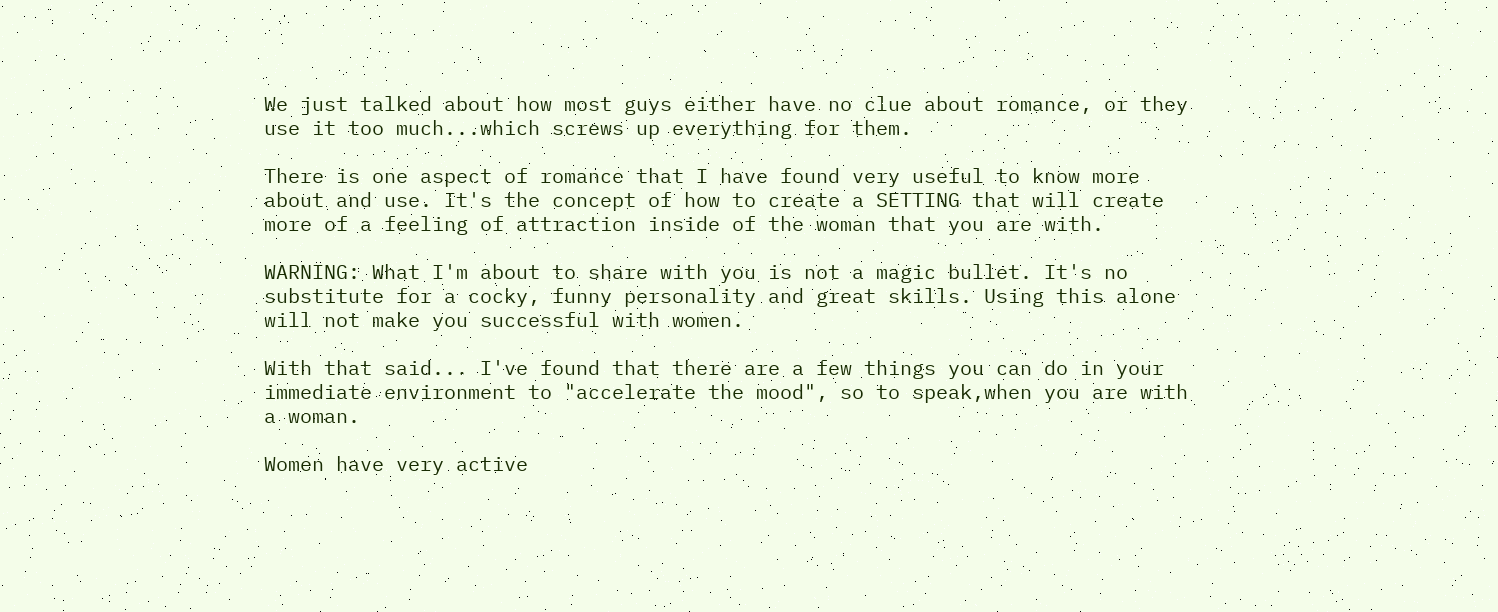We just talked about how most guys either have no clue about romance, or they use it too much...which screws up everything for them.

There is one aspect of romance that I have found very useful to know more about and use. It's the concept of how to create a SETTING that will create more of a feeling of attraction inside of the woman that you are with.

WARNING: What I'm about to share with you is not a magic bullet. It's no substitute for a cocky, funny personality and great skills. Using this alone will not make you successful with women.

With that said... I've found that there are a few things you can do in your immediate environment to "accelerate the mood", so to speak,when you are with a woman.

Women have very active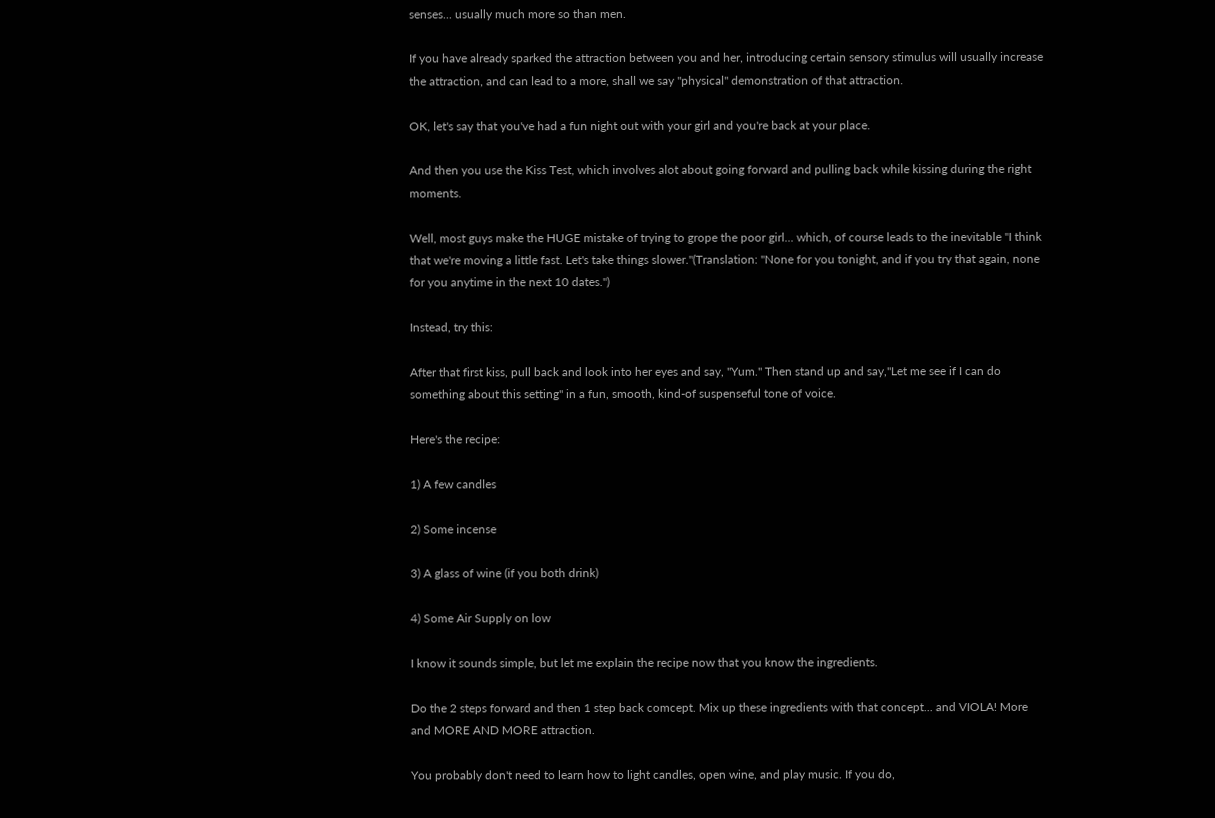senses... usually much more so than men.

If you have already sparked the attraction between you and her, introducing certain sensory stimulus will usually increase the attraction, and can lead to a more, shall we say "physical" demonstration of that attraction.

OK, let's say that you've had a fun night out with your girl and you're back at your place.

And then you use the Kiss Test, which involves alot about going forward and pulling back while kissing during the right moments.

Well, most guys make the HUGE mistake of trying to grope the poor girl... which, of course leads to the inevitable "I think that we're moving a little fast. Let's take things slower."(Translation: "None for you tonight, and if you try that again, none for you anytime in the next 10 dates.")

Instead, try this:

After that first kiss, pull back and look into her eyes and say, "Yum." Then stand up and say,"Let me see if I can do something about this setting" in a fun, smooth, kind-of suspenseful tone of voice.

Here's the recipe:

1) A few candles

2) Some incense

3) A glass of wine (if you both drink)

4) Some Air Supply on low

I know it sounds simple, but let me explain the recipe now that you know the ingredients.

Do the 2 steps forward and then 1 step back comcept. Mix up these ingredients with that concept... and VIOLA! More and MORE AND MORE attraction.

You probably don't need to learn how to light candles, open wine, and play music. If you do,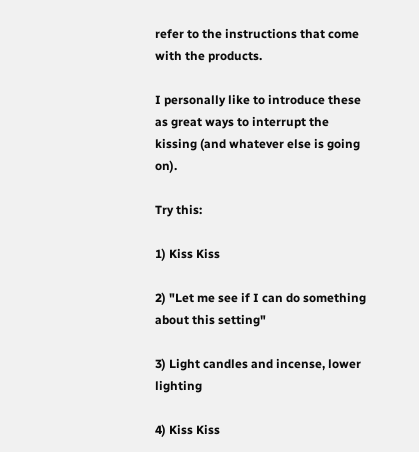refer to the instructions that come with the products.

I personally like to introduce these as great ways to interrupt the kissing (and whatever else is going on).

Try this:

1) Kiss Kiss

2) "Let me see if I can do something about this setting"

3) Light candles and incense, lower lighting

4) Kiss Kiss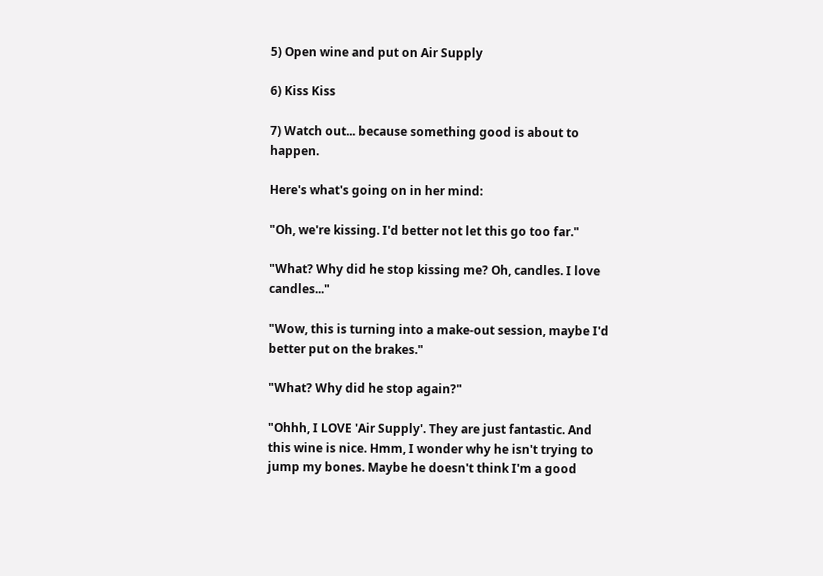5) Open wine and put on Air Supply

6) Kiss Kiss

7) Watch out... because something good is about to happen.

Here's what's going on in her mind:

"Oh, we're kissing. I'd better not let this go too far."

"What? Why did he stop kissing me? Oh, candles. I love candles..."

"Wow, this is turning into a make-out session, maybe I'd better put on the brakes."

"What? Why did he stop again?"

"Ohhh, I LOVE 'Air Supply'. They are just fantastic. And this wine is nice. Hmm, I wonder why he isn't trying to jump my bones. Maybe he doesn't think I'm a good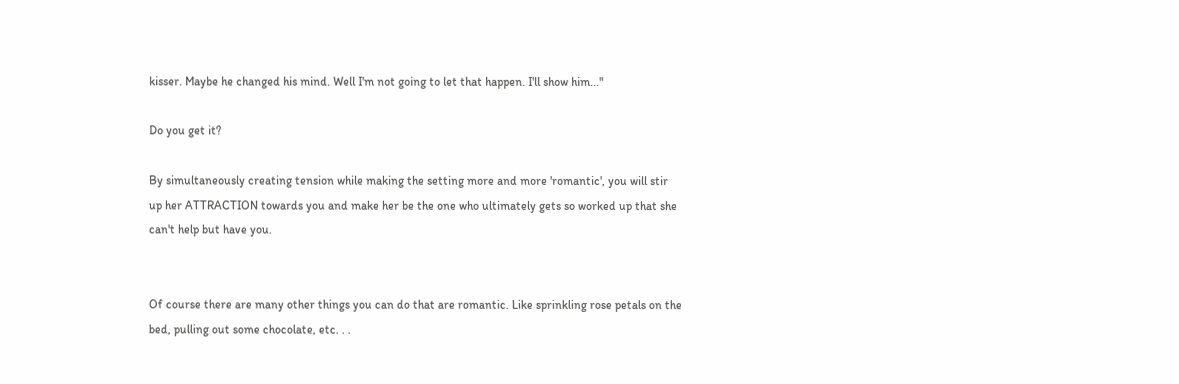kisser. Maybe he changed his mind. Well I'm not going to let that happen. I'll show him..."

Do you get it?

By simultaneously creating tension while making the setting more and more 'romantic', you will stir up her ATTRACTION towards you and make her be the one who ultimately gets so worked up that she can't help but have you.


Of course there are many other things you can do that are romantic. Like sprinkling rose petals on the bed, pulling out some chocolate, etc. . .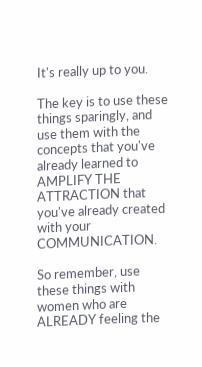It's really up to you.

The key is to use these things sparingly, and use them with the concepts that you've already learned to AMPLIFY THE ATTRACTION that you've already created with your COMMUNICATION.

So remember, use these things with women who are ALREADY feeling the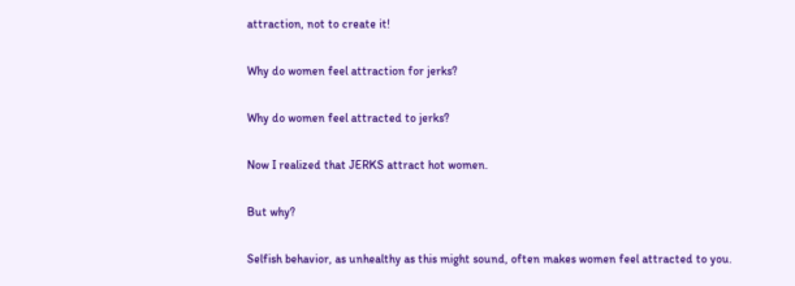attraction, not to create it!

Why do women feel attraction for jerks?

Why do women feel attracted to jerks?

Now I realized that JERKS attract hot women.

But why?

Selfish behavior, as unhealthy as this might sound, often makes women feel attracted to you.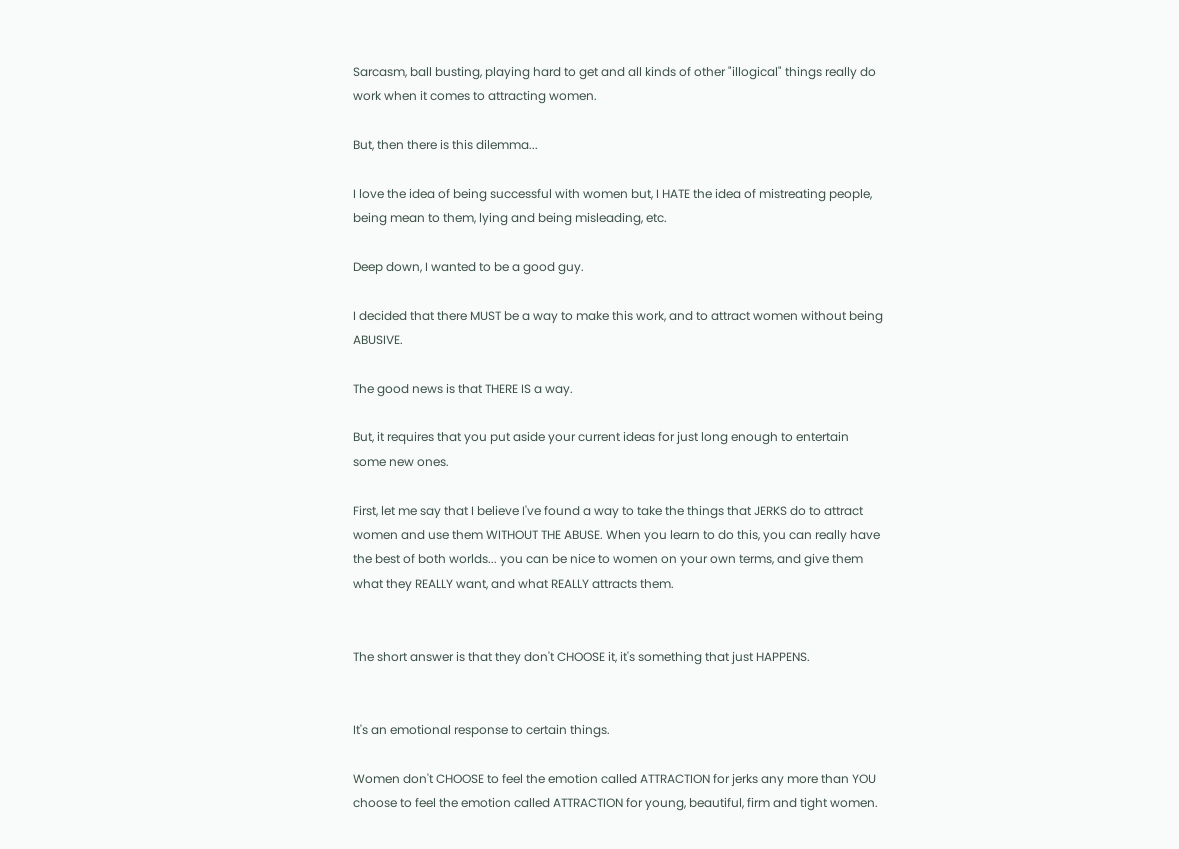Sarcasm, ball busting, playing hard to get and all kinds of other "illogical" things really do work when it comes to attracting women.

But, then there is this dilemma...

I love the idea of being successful with women but, I HATE the idea of mistreating people, being mean to them, lying and being misleading, etc.

Deep down, I wanted to be a good guy.

I decided that there MUST be a way to make this work, and to attract women without being ABUSIVE.

The good news is that THERE IS a way.

But, it requires that you put aside your current ideas for just long enough to entertain some new ones.

First, let me say that I believe I've found a way to take the things that JERKS do to attract women and use them WITHOUT THE ABUSE. When you learn to do this, you can really have the best of both worlds... you can be nice to women on your own terms, and give them what they REALLY want, and what REALLY attracts them.


The short answer is that they don't CHOOSE it, it's something that just HAPPENS.


It's an emotional response to certain things.

Women don't CHOOSE to feel the emotion called ATTRACTION for jerks any more than YOU choose to feel the emotion called ATTRACTION for young, beautiful, firm and tight women.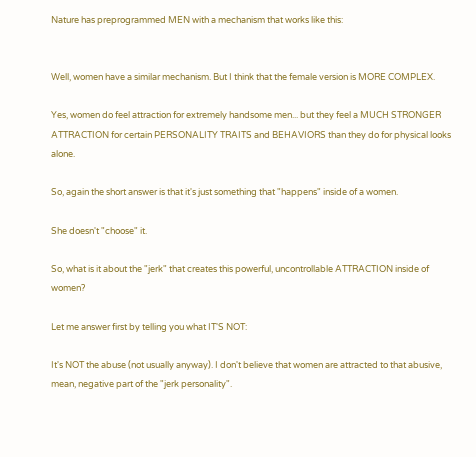Nature has preprogrammed MEN with a mechanism that works like this:


Well, women have a similar mechanism. But I think that the female version is MORE COMPLEX.

Yes, women do feel attraction for extremely handsome men... but they feel a MUCH STRONGER ATTRACTION for certain PERSONALITY TRAITS and BEHAVIORS than they do for physical looks alone.

So, again the short answer is that it's just something that "happens" inside of a women.

She doesn't "choose" it.

So, what is it about the "jerk" that creates this powerful, uncontrollable ATTRACTION inside of women?

Let me answer first by telling you what IT'S NOT:

It's NOT the abuse (not usually anyway). I don't believe that women are attracted to that abusive, mean, negative part of the "jerk personality".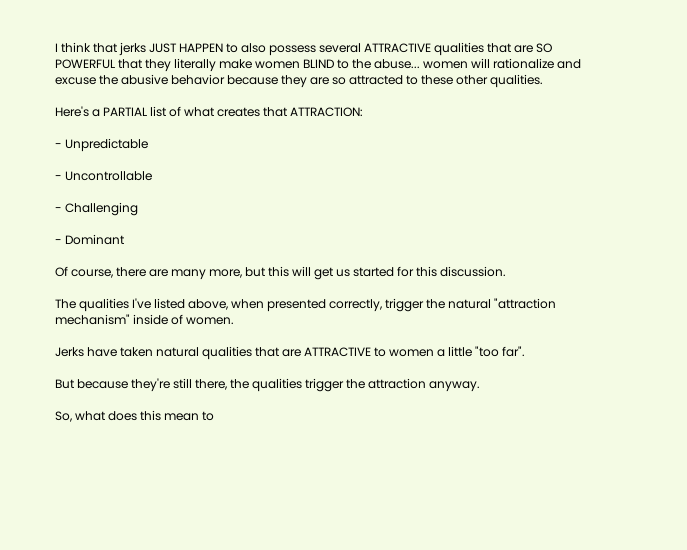I think that jerks JUST HAPPEN to also possess several ATTRACTIVE qualities that are SO POWERFUL that they literally make women BLIND to the abuse... women will rationalize and excuse the abusive behavior because they are so attracted to these other qualities.

Here's a PARTIAL list of what creates that ATTRACTION:

- Unpredictable

- Uncontrollable

- Challenging

- Dominant

Of course, there are many more, but this will get us started for this discussion.

The qualities I've listed above, when presented correctly, trigger the natural "attraction mechanism" inside of women.

Jerks have taken natural qualities that are ATTRACTIVE to women a little "too far".

But because they're still there, the qualities trigger the attraction anyway.

So, what does this mean to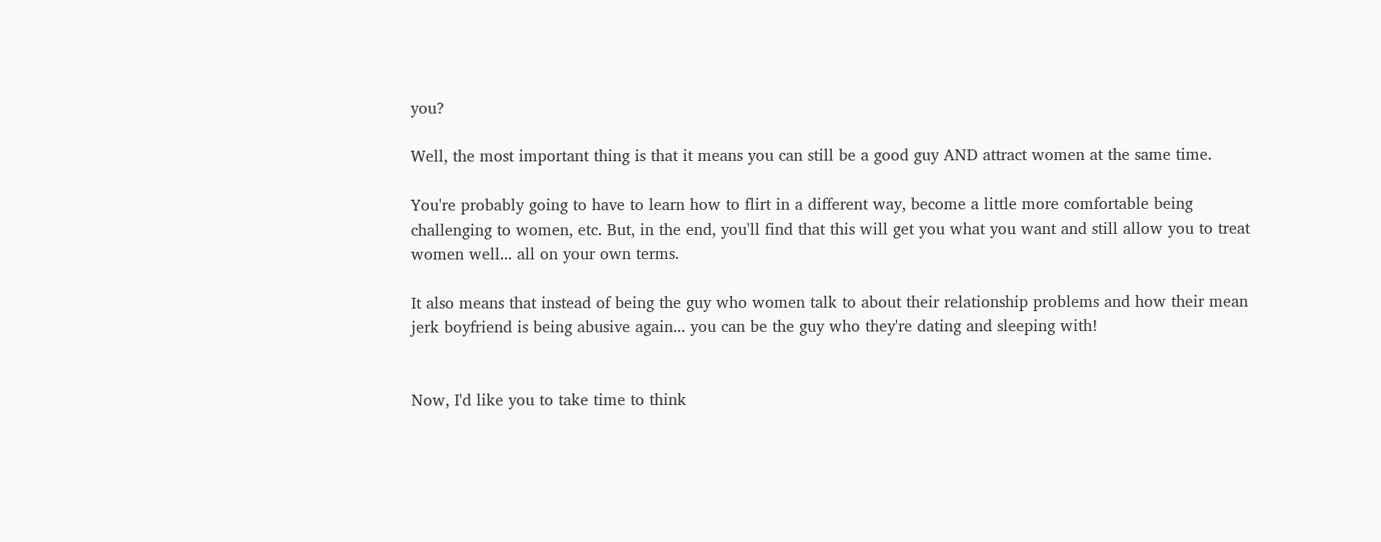you?

Well, the most important thing is that it means you can still be a good guy AND attract women at the same time.

You're probably going to have to learn how to flirt in a different way, become a little more comfortable being challenging to women, etc. But, in the end, you'll find that this will get you what you want and still allow you to treat women well... all on your own terms.

It also means that instead of being the guy who women talk to about their relationship problems and how their mean jerk boyfriend is being abusive again... you can be the guy who they're dating and sleeping with!


Now, I'd like you to take time to think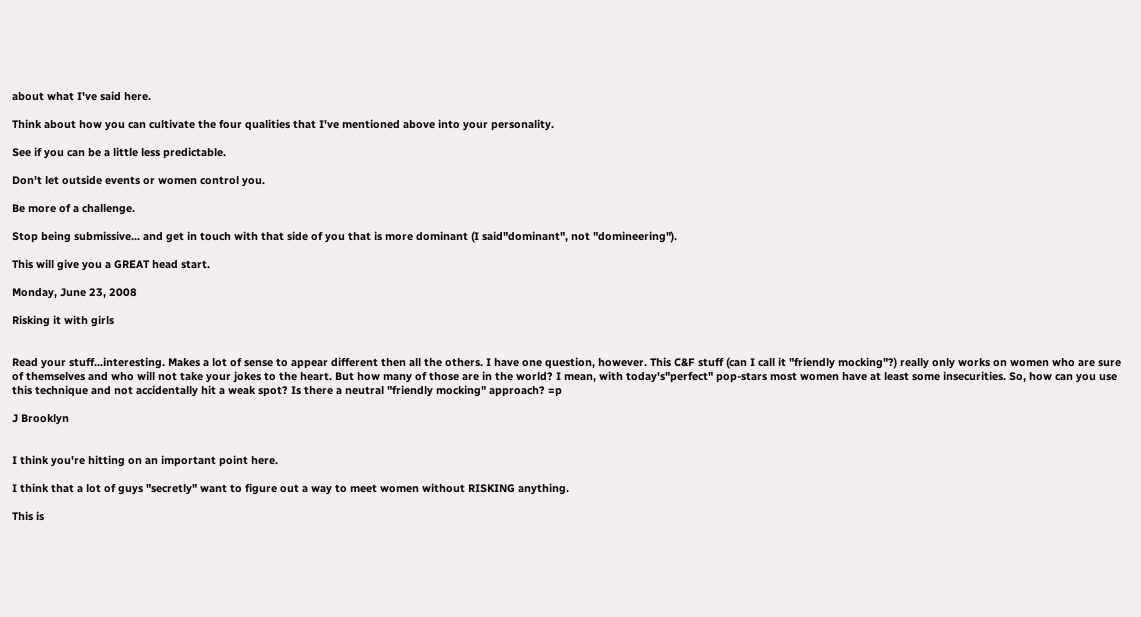about what I've said here.

Think about how you can cultivate the four qualities that I've mentioned above into your personality.

See if you can be a little less predictable.

Don't let outside events or women control you.

Be more of a challenge.

Stop being submissive... and get in touch with that side of you that is more dominant (I said"dominant", not "domineering").

This will give you a GREAT head start.

Monday, June 23, 2008

Risking it with girls


Read your stuff...interesting. Makes a lot of sense to appear different then all the others. I have one question, however. This C&F stuff (can I call it "friendly mocking"?) really only works on women who are sure of themselves and who will not take your jokes to the heart. But how many of those are in the world? I mean, with today's"perfect" pop-stars most women have at least some insecurities. So, how can you use this technique and not accidentally hit a weak spot? Is there a neutral "friendly mocking" approach? =p

J Brooklyn


I think you're hitting on an important point here.

I think that a lot of guys "secretly" want to figure out a way to meet women without RISKING anything.

This is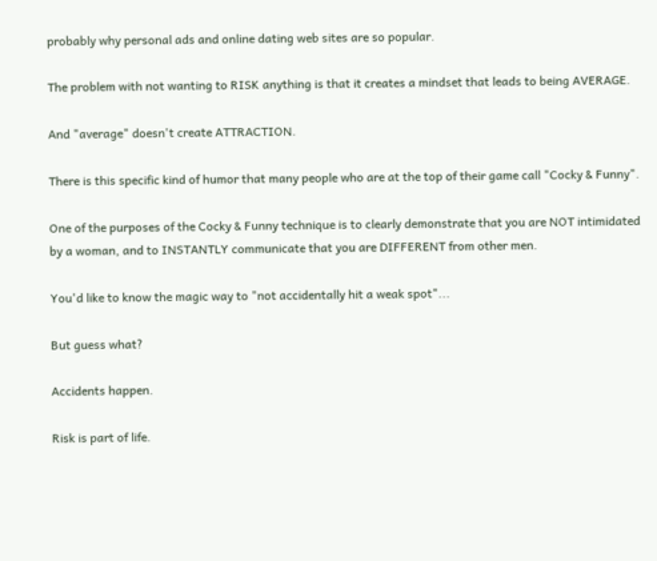probably why personal ads and online dating web sites are so popular.

The problem with not wanting to RISK anything is that it creates a mindset that leads to being AVERAGE.

And "average" doesn't create ATTRACTION.

There is this specific kind of humor that many people who are at the top of their game call "Cocky & Funny".

One of the purposes of the Cocky & Funny technique is to clearly demonstrate that you are NOT intimidated by a woman, and to INSTANTLY communicate that you are DIFFERENT from other men.

You'd like to know the magic way to "not accidentally hit a weak spot"...

But guess what?

Accidents happen.

Risk is part of life.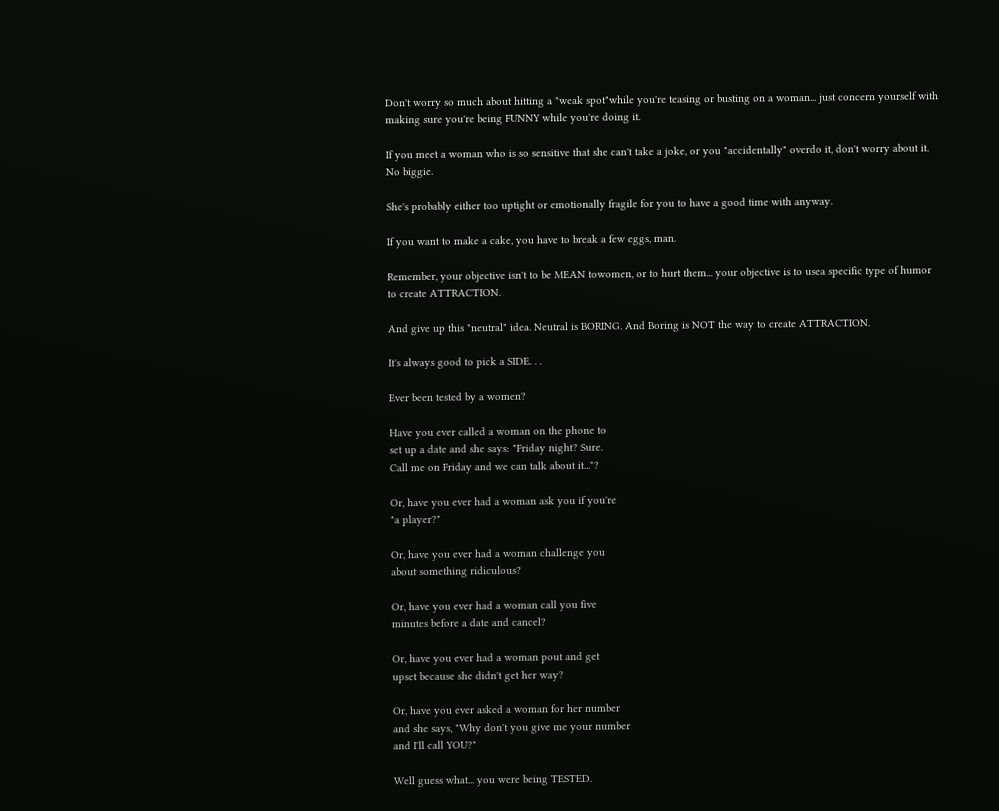Don't worry so much about hitting a "weak spot"while you're teasing or busting on a woman... just concern yourself with making sure you're being FUNNY while you're doing it.

If you meet a woman who is so sensitive that she can't take a joke, or you "accidentally" overdo it, don't worry about it. No biggie.

She's probably either too uptight or emotionally fragile for you to have a good time with anyway.

If you want to make a cake, you have to break a few eggs, man.

Remember, your objective isn't to be MEAN towomen, or to hurt them... your objective is to usea specific type of humor to create ATTRACTION.

And give up this "neutral" idea. Neutral is BORING. And Boring is NOT the way to create ATTRACTION.

It's always good to pick a SIDE. . .

Ever been tested by a women?

Have you ever called a woman on the phone to
set up a date and she says: "Friday night? Sure.
Call me on Friday and we can talk about it..."?

Or, have you ever had a woman ask you if you're
"a player?"

Or, have you ever had a woman challenge you
about something ridiculous?

Or, have you ever had a woman call you five
minutes before a date and cancel?

Or, have you ever had a woman pout and get
upset because she didn't get her way?

Or, have you ever asked a woman for her number
and she says, "Why don't you give me your number
and I'll call YOU?"

Well guess what... you were being TESTED.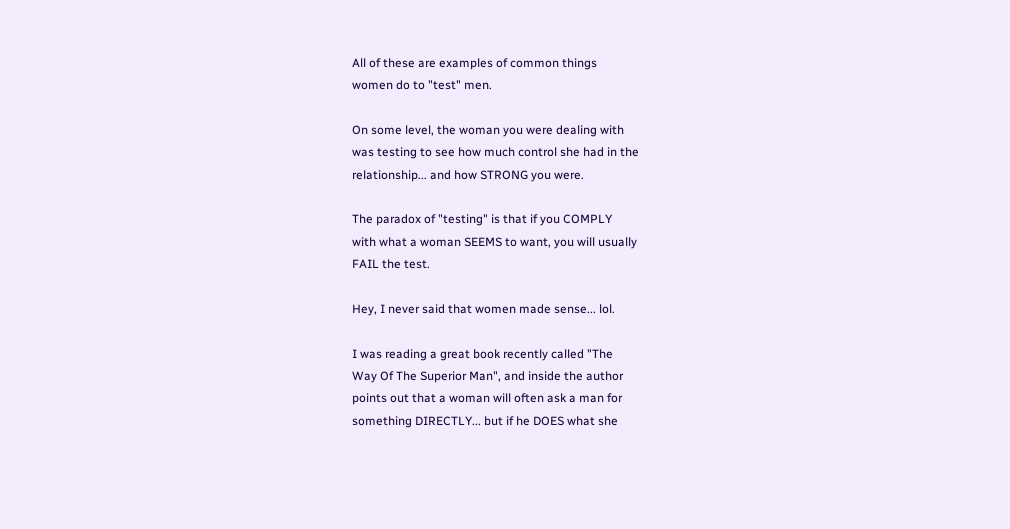All of these are examples of common things
women do to "test" men.

On some level, the woman you were dealing with
was testing to see how much control she had in the
relationship... and how STRONG you were.

The paradox of "testing" is that if you COMPLY
with what a woman SEEMS to want, you will usually
FAIL the test.

Hey, I never said that women made sense... lol.

I was reading a great book recently called "The
Way Of The Superior Man", and inside the author
points out that a woman will often ask a man for
something DIRECTLY... but if he DOES what she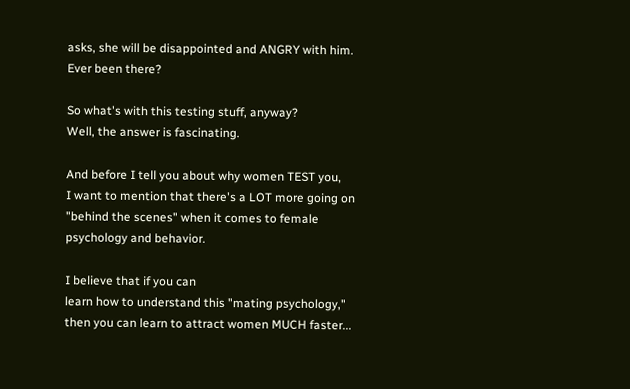asks, she will be disappointed and ANGRY with him.
Ever been there?

So what's with this testing stuff, anyway?
Well, the answer is fascinating.

And before I tell you about why women TEST you,
I want to mention that there's a LOT more going on
"behind the scenes" when it comes to female
psychology and behavior.

I believe that if you can
learn how to understand this "mating psychology,"
then you can learn to attract women MUCH faster...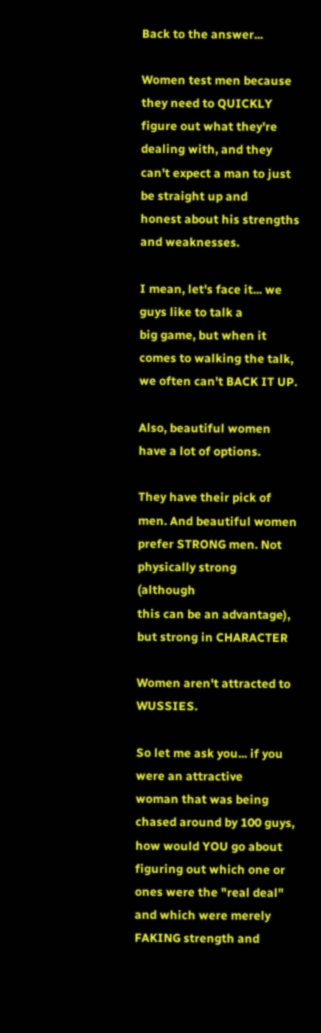Back to the answer...

Women test men because they need to QUICKLY
figure out what they're dealing with, and they
can't expect a man to just be straight up and
honest about his strengths and weaknesses.

I mean, let's face it... we guys like to talk a
big game, but when it comes to walking the talk,
we often can't BACK IT UP.

Also, beautiful women have a lot of options.

They have their pick of men. And beautiful women
prefer STRONG men. Not physically strong (although
this can be an advantage), but strong in CHARACTER

Women aren't attracted to WUSSIES.

So let me ask you... if you were an attractive
woman that was being chased around by 100 guys,
how would YOU go about figuring out which one or
ones were the "real deal" and which were merely
FAKING strength and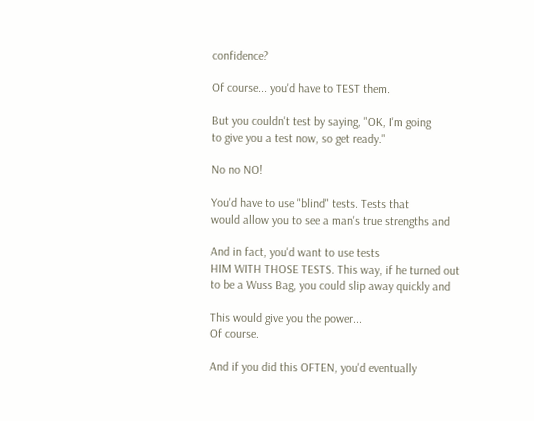confidence?

Of course... you'd have to TEST them.

But you couldn't test by saying, "OK, I'm going
to give you a test now, so get ready."

No no NO!

You'd have to use "blind" tests. Tests that
would allow you to see a man's true strengths and

And in fact, you'd want to use tests
HIM WITH THOSE TESTS. This way, if he turned out
to be a Wuss Bag, you could slip away quickly and

This would give you the power...
Of course.

And if you did this OFTEN, you'd eventually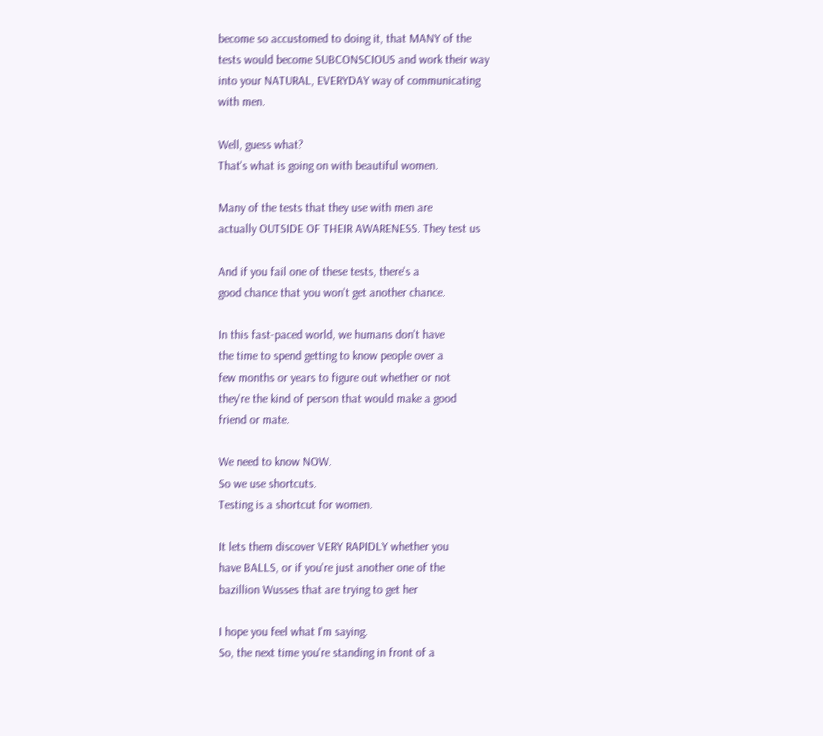become so accustomed to doing it, that MANY of the
tests would become SUBCONSCIOUS and work their way
into your NATURAL, EVERYDAY way of communicating
with men.

Well, guess what?
That's what is going on with beautiful women.

Many of the tests that they use with men are
actually OUTSIDE OF THEIR AWARENESS. They test us

And if you fail one of these tests, there's a
good chance that you won't get another chance.

In this fast-paced world, we humans don't have
the time to spend getting to know people over a
few months or years to figure out whether or not
they're the kind of person that would make a good
friend or mate.

We need to know NOW.
So we use shortcuts.
Testing is a shortcut for women.

It lets them discover VERY RAPIDLY whether you
have BALLS, or if you're just another one of the
bazillion Wusses that are trying to get her

I hope you feel what I'm saying.
So, the next time you're standing in front of a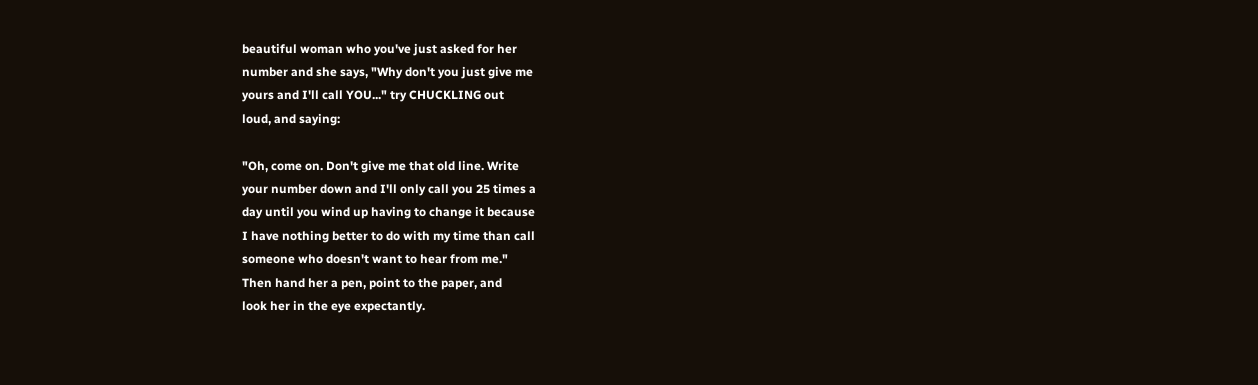beautiful woman who you've just asked for her
number and she says, "Why don't you just give me
yours and I'll call YOU..." try CHUCKLING out
loud, and saying:

"Oh, come on. Don't give me that old line. Write
your number down and I'll only call you 25 times a
day until you wind up having to change it because
I have nothing better to do with my time than call
someone who doesn't want to hear from me."
Then hand her a pen, point to the paper, and
look her in the eye expectantly.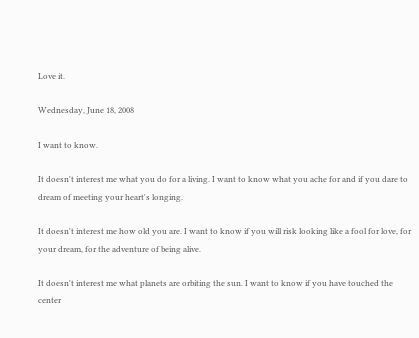Love it.

Wednesday, June 18, 2008

I want to know.

It doesn't interest me what you do for a living. I want to know what you ache for and if you dare to dream of meeting your heart's longing.

It doesn't interest me how old you are. I want to know if you will risk looking like a fool for love, for your dream, for the adventure of being alive.

It doesn't interest me what planets are orbiting the sun. I want to know if you have touched the center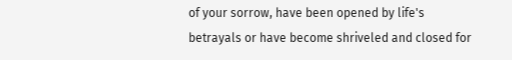of your sorrow, have been opened by life's betrayals or have become shriveled and closed for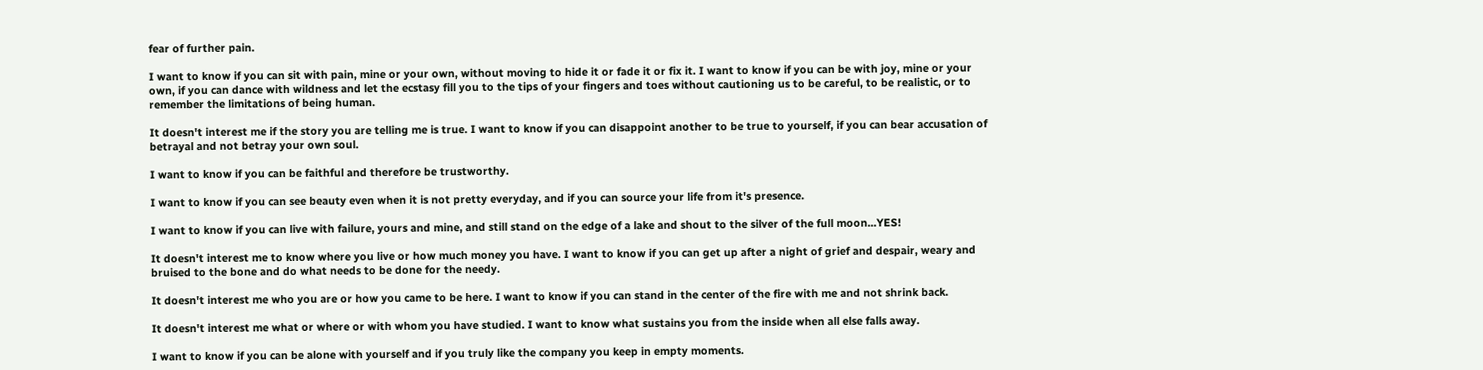fear of further pain.

I want to know if you can sit with pain, mine or your own, without moving to hide it or fade it or fix it. I want to know if you can be with joy, mine or your own, if you can dance with wildness and let the ecstasy fill you to the tips of your fingers and toes without cautioning us to be careful, to be realistic, or to remember the limitations of being human.

It doesn't interest me if the story you are telling me is true. I want to know if you can disappoint another to be true to yourself, if you can bear accusation of betrayal and not betray your own soul.

I want to know if you can be faithful and therefore be trustworthy.

I want to know if you can see beauty even when it is not pretty everyday, and if you can source your life from it's presence.

I want to know if you can live with failure, yours and mine, and still stand on the edge of a lake and shout to the silver of the full moon...YES!

It doesn't interest me to know where you live or how much money you have. I want to know if you can get up after a night of grief and despair, weary and bruised to the bone and do what needs to be done for the needy.

It doesn't interest me who you are or how you came to be here. I want to know if you can stand in the center of the fire with me and not shrink back.

It doesn't interest me what or where or with whom you have studied. I want to know what sustains you from the inside when all else falls away.

I want to know if you can be alone with yourself and if you truly like the company you keep in empty moments.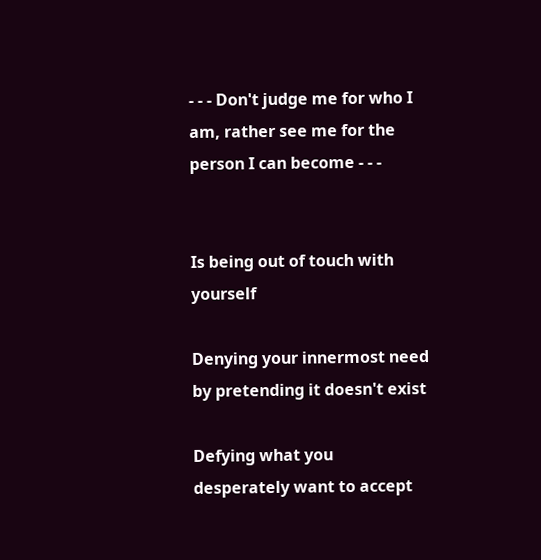- - - Don't judge me for who I am, rather see me for the person I can become - - -


Is being out of touch with yourself

Denying your innermost need by pretending it doesn't exist

Defying what you desperately want to accept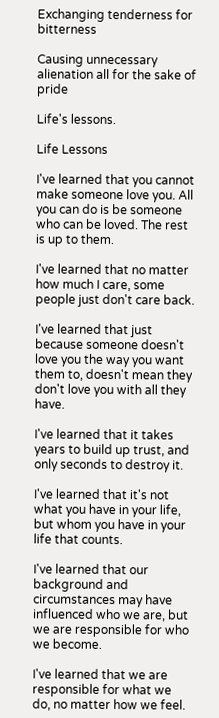Exchanging tenderness for bitterness

Causing unnecessary alienation all for the sake of pride

Life's lessons.

Life Lessons

I've learned that you cannot make someone love you. All you can do is be someone who can be loved. The rest is up to them.

I've learned that no matter how much I care, some people just don't care back.

I've learned that just because someone doesn't love you the way you want them to, doesn't mean they don't love you with all they have.

I've learned that it takes years to build up trust, and only seconds to destroy it.

I've learned that it's not what you have in your life, but whom you have in your life that counts.

I've learned that our background and circumstances may have influenced who we are, but we are responsible for who we become.

I've learned that we are responsible for what we do, no matter how we feel.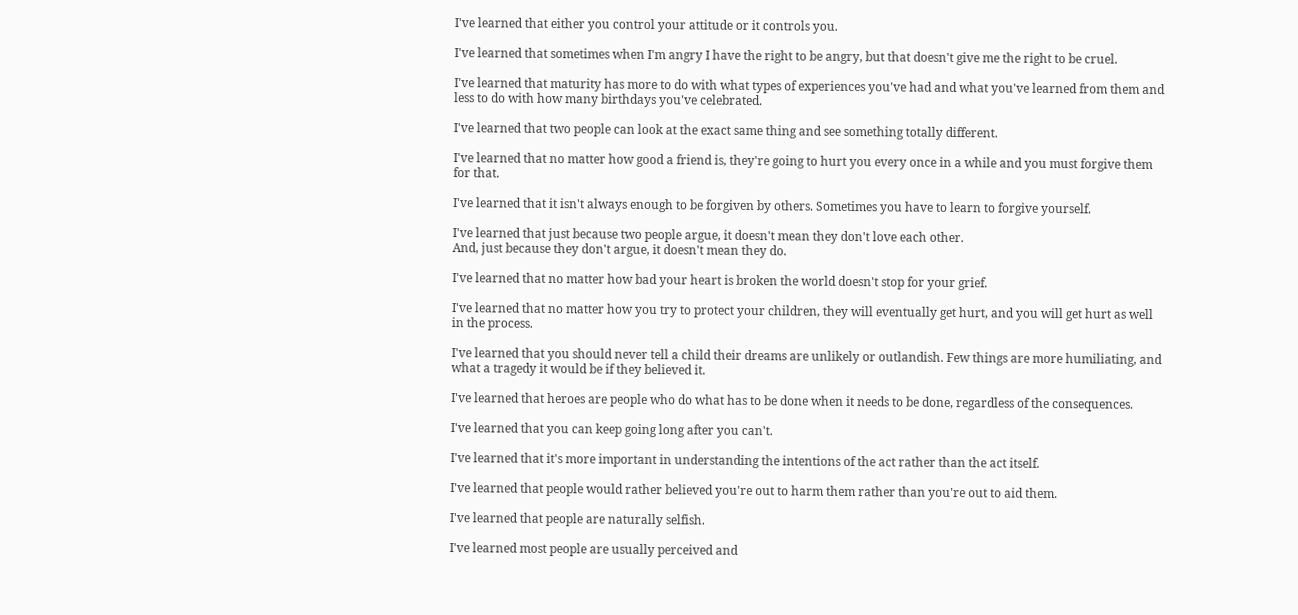I've learned that either you control your attitude or it controls you.

I've learned that sometimes when I'm angry I have the right to be angry, but that doesn't give me the right to be cruel.

I've learned that maturity has more to do with what types of experiences you've had and what you've learned from them and less to do with how many birthdays you've celebrated.

I've learned that two people can look at the exact same thing and see something totally different.

I've learned that no matter how good a friend is, they're going to hurt you every once in a while and you must forgive them for that.

I've learned that it isn't always enough to be forgiven by others. Sometimes you have to learn to forgive yourself.

I've learned that just because two people argue, it doesn't mean they don't love each other.
And, just because they don't argue, it doesn't mean they do.

I've learned that no matter how bad your heart is broken the world doesn't stop for your grief.

I've learned that no matter how you try to protect your children, they will eventually get hurt, and you will get hurt as well in the process.

I've learned that you should never tell a child their dreams are unlikely or outlandish. Few things are more humiliating, and what a tragedy it would be if they believed it.

I've learned that heroes are people who do what has to be done when it needs to be done, regardless of the consequences.

I've learned that you can keep going long after you can't.

I've learned that it's more important in understanding the intentions of the act rather than the act itself.

I've learned that people would rather believed you're out to harm them rather than you're out to aid them.

I've learned that people are naturally selfish.

I've learned most people are usually perceived and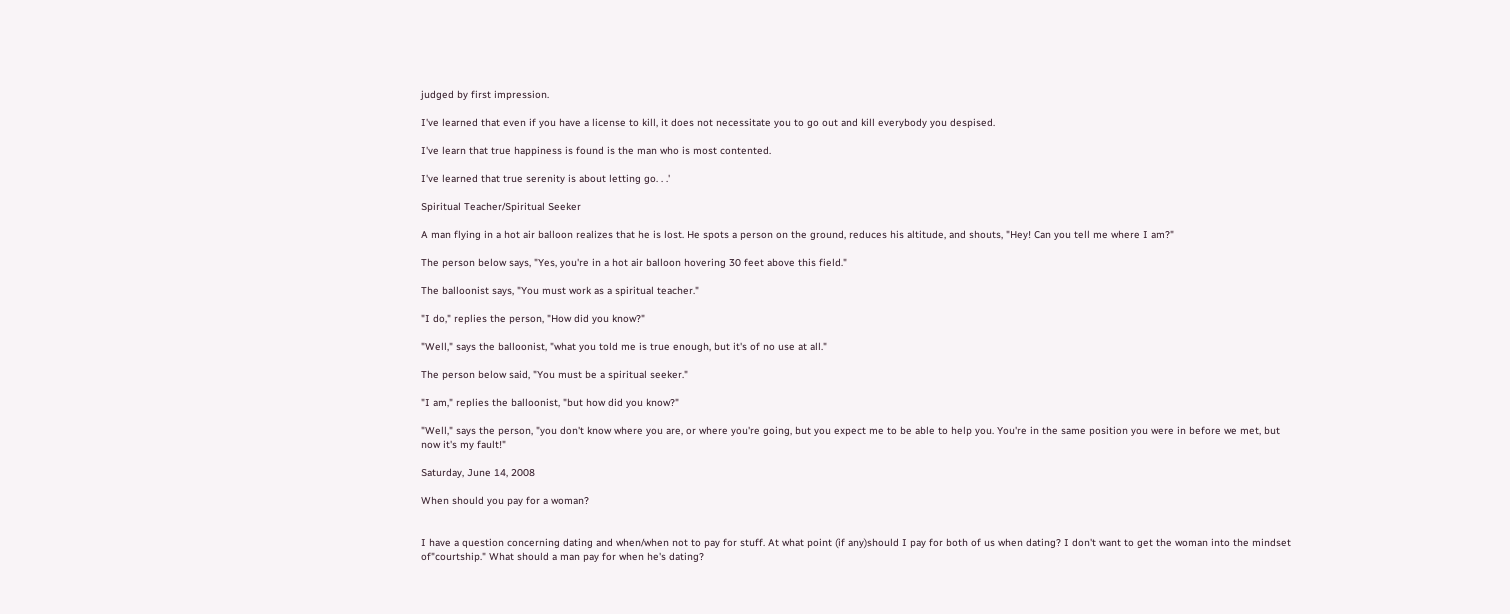judged by first impression.

I've learned that even if you have a license to kill, it does not necessitate you to go out and kill everybody you despised.

I've learn that true happiness is found is the man who is most contented.

I've learned that true serenity is about letting go. . .'

Spiritual Teacher/Spiritual Seeker

A man flying in a hot air balloon realizes that he is lost. He spots a person on the ground, reduces his altitude, and shouts, "Hey! Can you tell me where I am?"

The person below says, "Yes, you're in a hot air balloon hovering 30 feet above this field."

The balloonist says, "You must work as a spiritual teacher."

"I do," replies the person, "How did you know?"

"Well," says the balloonist, "what you told me is true enough, but it's of no use at all."

The person below said, "You must be a spiritual seeker."

"I am," replies the balloonist, "but how did you know?"

"Well," says the person, "you don't know where you are, or where you're going, but you expect me to be able to help you. You're in the same position you were in before we met, but now it's my fault!"

Saturday, June 14, 2008

When should you pay for a woman?


I have a question concerning dating and when/when not to pay for stuff. At what point (if any)should I pay for both of us when dating? I don't want to get the woman into the mindset of"courtship." What should a man pay for when he's dating?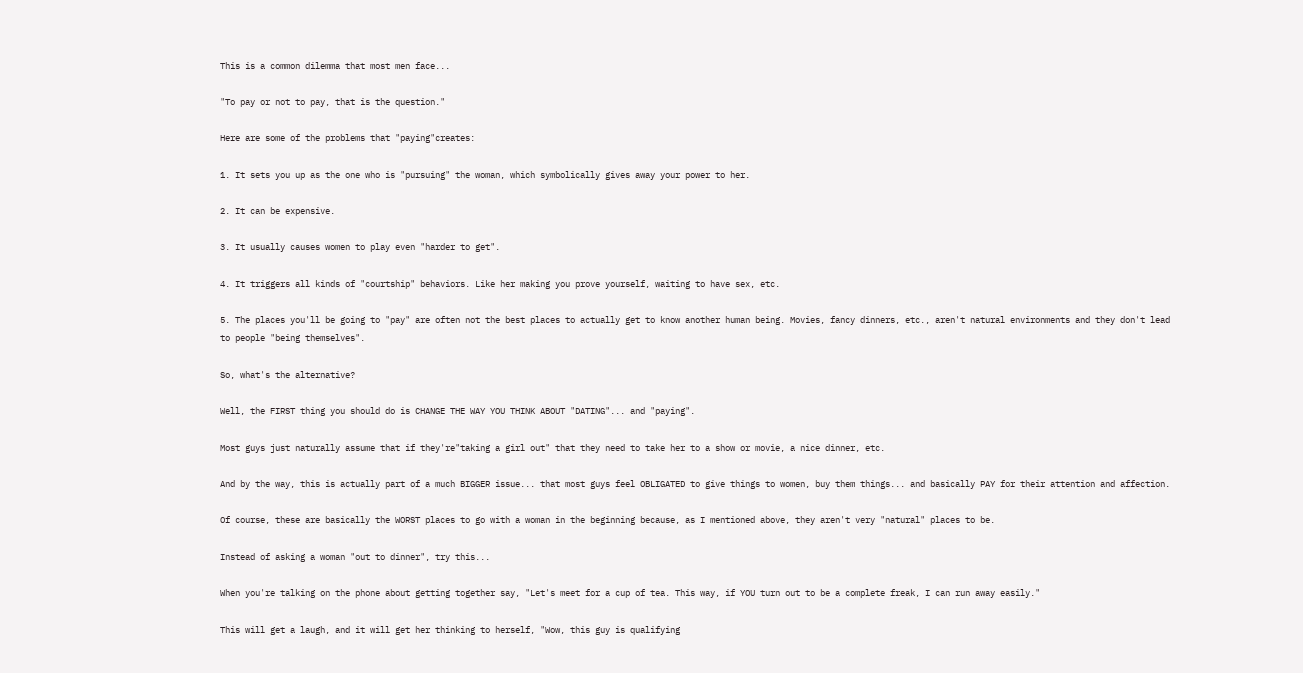This is a common dilemma that most men face...

"To pay or not to pay, that is the question."

Here are some of the problems that "paying"creates:

1. It sets you up as the one who is "pursuing" the woman, which symbolically gives away your power to her.

2. It can be expensive.

3. It usually causes women to play even "harder to get".

4. It triggers all kinds of "courtship" behaviors. Like her making you prove yourself, waiting to have sex, etc.

5. The places you'll be going to "pay" are often not the best places to actually get to know another human being. Movies, fancy dinners, etc., aren't natural environments and they don't lead to people "being themselves".

So, what's the alternative?

Well, the FIRST thing you should do is CHANGE THE WAY YOU THINK ABOUT "DATING"... and "paying".

Most guys just naturally assume that if they're"taking a girl out" that they need to take her to a show or movie, a nice dinner, etc.

And by the way, this is actually part of a much BIGGER issue... that most guys feel OBLIGATED to give things to women, buy them things... and basically PAY for their attention and affection.

Of course, these are basically the WORST places to go with a woman in the beginning because, as I mentioned above, they aren't very "natural" places to be.

Instead of asking a woman "out to dinner", try this...

When you're talking on the phone about getting together say, "Let's meet for a cup of tea. This way, if YOU turn out to be a complete freak, I can run away easily."

This will get a laugh, and it will get her thinking to herself, "Wow, this guy is qualifying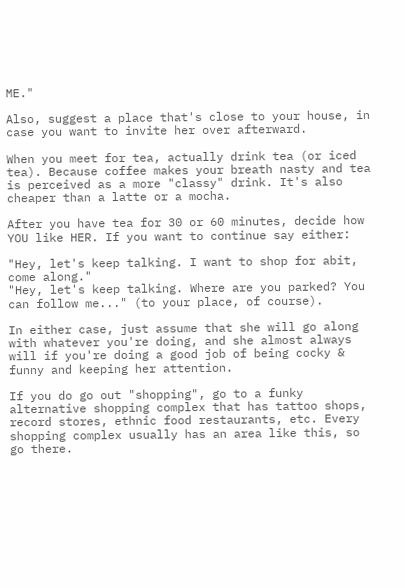ME."

Also, suggest a place that's close to your house, in case you want to invite her over afterward.

When you meet for tea, actually drink tea (or iced tea). Because coffee makes your breath nasty and tea is perceived as a more "classy" drink. It's also cheaper than a latte or a mocha.

After you have tea for 30 or 60 minutes, decide how YOU like HER. If you want to continue say either:

"Hey, let's keep talking. I want to shop for abit, come along."
"Hey, let's keep talking. Where are you parked? You can follow me..." (to your place, of course).

In either case, just assume that she will go along with whatever you're doing, and she almost always will if you're doing a good job of being cocky & funny and keeping her attention.

If you do go out "shopping", go to a funky alternative shopping complex that has tattoo shops, record stores, ethnic food restaurants, etc. Every shopping complex usually has an area like this, so go there.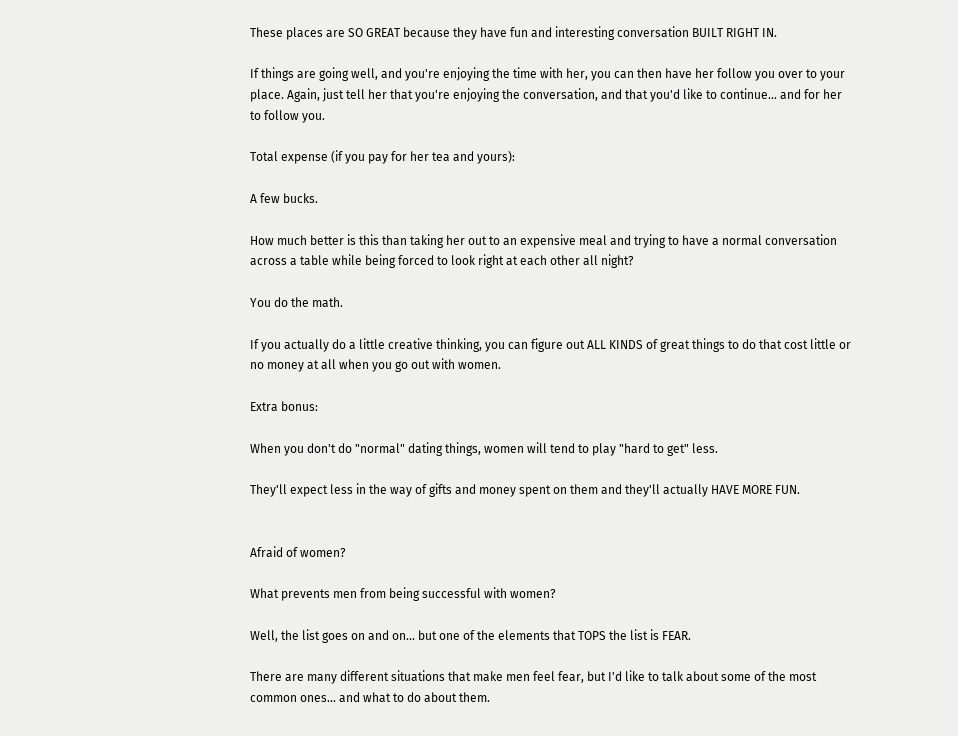These places are SO GREAT because they have fun and interesting conversation BUILT RIGHT IN.

If things are going well, and you're enjoying the time with her, you can then have her follow you over to your place. Again, just tell her that you're enjoying the conversation, and that you'd like to continue... and for her to follow you.

Total expense (if you pay for her tea and yours):

A few bucks.

How much better is this than taking her out to an expensive meal and trying to have a normal conversation across a table while being forced to look right at each other all night?

You do the math.

If you actually do a little creative thinking, you can figure out ALL KINDS of great things to do that cost little or no money at all when you go out with women.

Extra bonus:

When you don't do "normal" dating things, women will tend to play "hard to get" less.

They'll expect less in the way of gifts and money spent on them and they'll actually HAVE MORE FUN.


Afraid of women?

What prevents men from being successful with women?

Well, the list goes on and on... but one of the elements that TOPS the list is FEAR.

There are many different situations that make men feel fear, but I'd like to talk about some of the most common ones... and what to do about them.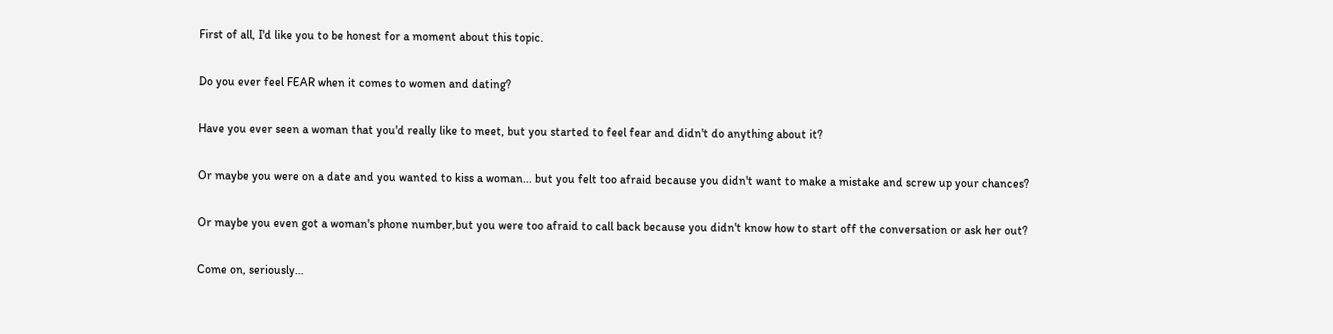First of all, I'd like you to be honest for a moment about this topic.

Do you ever feel FEAR when it comes to women and dating?

Have you ever seen a woman that you'd really like to meet, but you started to feel fear and didn't do anything about it?

Or maybe you were on a date and you wanted to kiss a woman... but you felt too afraid because you didn't want to make a mistake and screw up your chances?

Or maybe you even got a woman's phone number,but you were too afraid to call back because you didn't know how to start off the conversation or ask her out?

Come on, seriously...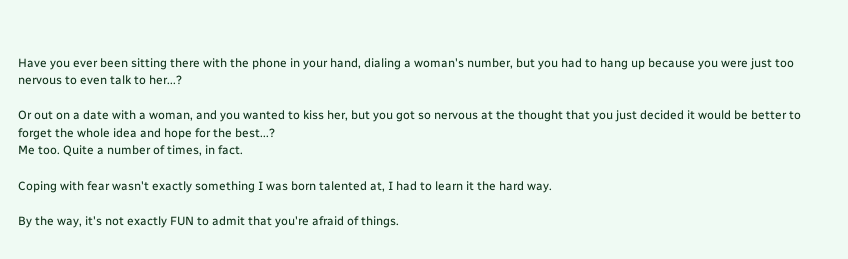Have you ever been sitting there with the phone in your hand, dialing a woman's number, but you had to hang up because you were just too nervous to even talk to her...?

Or out on a date with a woman, and you wanted to kiss her, but you got so nervous at the thought that you just decided it would be better to forget the whole idea and hope for the best...?
Me too. Quite a number of times, in fact.

Coping with fear wasn't exactly something I was born talented at, I had to learn it the hard way.

By the way, it's not exactly FUN to admit that you're afraid of things.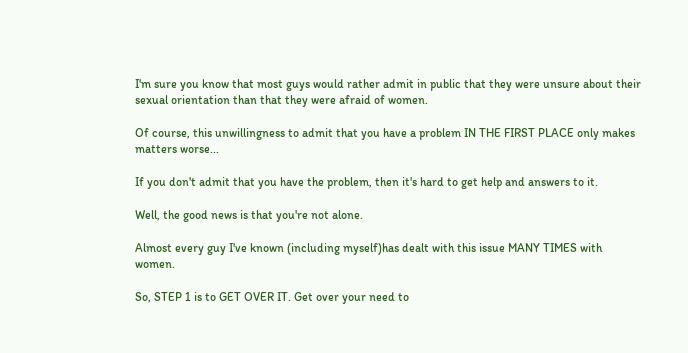I'm sure you know that most guys would rather admit in public that they were unsure about their sexual orientation than that they were afraid of women.

Of course, this unwillingness to admit that you have a problem IN THE FIRST PLACE only makes matters worse...

If you don't admit that you have the problem, then it's hard to get help and answers to it.

Well, the good news is that you're not alone.

Almost every guy I've known (including myself)has dealt with this issue MANY TIMES with women.

So, STEP 1 is to GET OVER IT. Get over your need to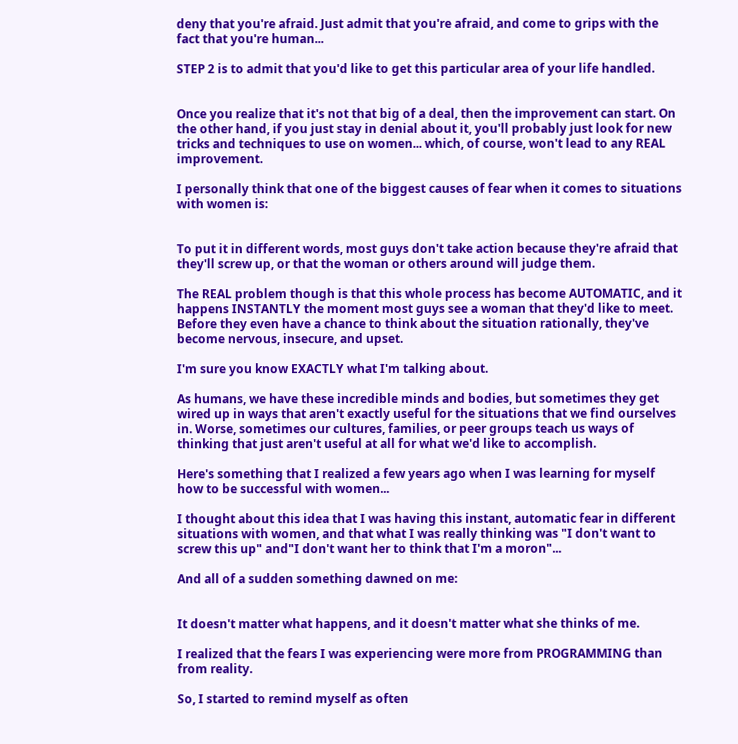deny that you're afraid. Just admit that you're afraid, and come to grips with the fact that you're human...

STEP 2 is to admit that you'd like to get this particular area of your life handled.


Once you realize that it's not that big of a deal, then the improvement can start. On the other hand, if you just stay in denial about it, you'll probably just look for new tricks and techniques to use on women... which, of course, won't lead to any REAL improvement.

I personally think that one of the biggest causes of fear when it comes to situations with women is:


To put it in different words, most guys don't take action because they're afraid that they'll screw up, or that the woman or others around will judge them.

The REAL problem though is that this whole process has become AUTOMATIC, and it happens INSTANTLY the moment most guys see a woman that they'd like to meet. Before they even have a chance to think about the situation rationally, they've become nervous, insecure, and upset.

I'm sure you know EXACTLY what I'm talking about.

As humans, we have these incredible minds and bodies, but sometimes they get wired up in ways that aren't exactly useful for the situations that we find ourselves in. Worse, sometimes our cultures, families, or peer groups teach us ways of thinking that just aren't useful at all for what we'd like to accomplish.

Here's something that I realized a few years ago when I was learning for myself how to be successful with women...

I thought about this idea that I was having this instant, automatic fear in different situations with women, and that what I was really thinking was "I don't want to screw this up" and"I don't want her to think that I'm a moron"...

And all of a sudden something dawned on me:


It doesn't matter what happens, and it doesn't matter what she thinks of me.

I realized that the fears I was experiencing were more from PROGRAMMING than from reality.

So, I started to remind myself as often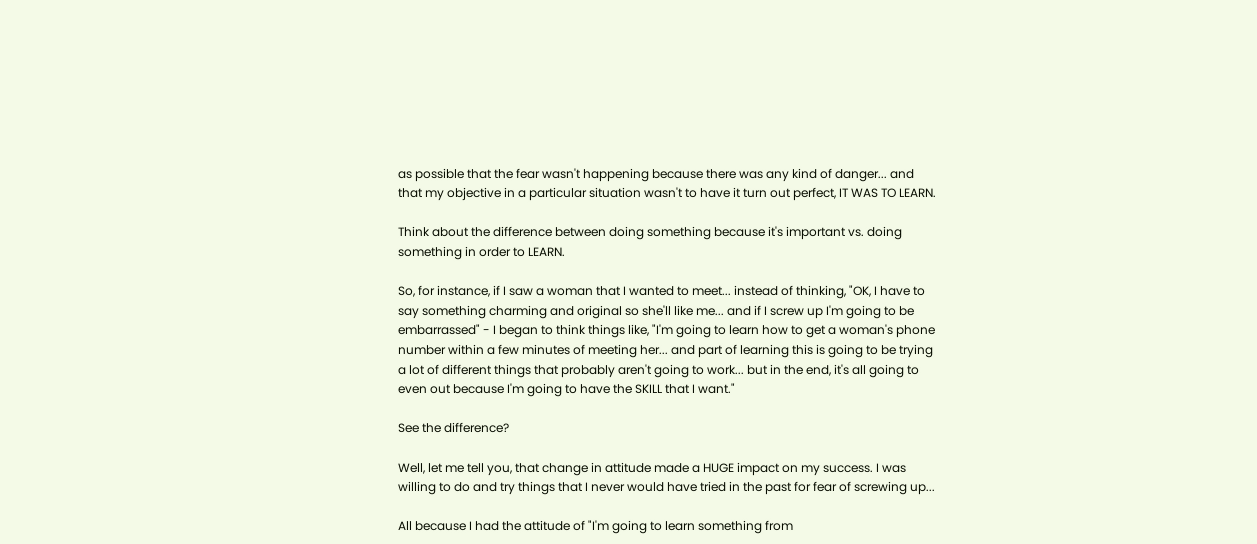as possible that the fear wasn't happening because there was any kind of danger... and that my objective in a particular situation wasn't to have it turn out perfect, IT WAS TO LEARN.

Think about the difference between doing something because it's important vs. doing something in order to LEARN.

So, for instance, if I saw a woman that I wanted to meet... instead of thinking, "OK, I have to say something charming and original so she'll like me... and if I screw up I'm going to be embarrassed" - I began to think things like, "I'm going to learn how to get a woman's phone number within a few minutes of meeting her... and part of learning this is going to be trying a lot of different things that probably aren't going to work... but in the end, it's all going to even out because I'm going to have the SKILL that I want."

See the difference?

Well, let me tell you, that change in attitude made a HUGE impact on my success. I was willing to do and try things that I never would have tried in the past for fear of screwing up...

All because I had the attitude of "I'm going to learn something from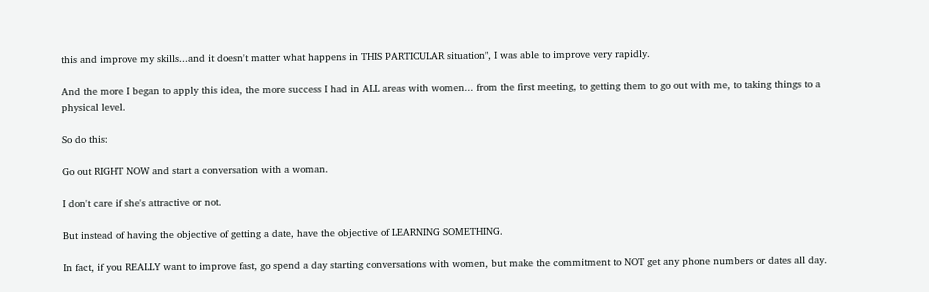this and improve my skills...and it doesn't matter what happens in THIS PARTICULAR situation", I was able to improve very rapidly.

And the more I began to apply this idea, the more success I had in ALL areas with women... from the first meeting, to getting them to go out with me, to taking things to a physical level.

So do this:

Go out RIGHT NOW and start a conversation with a woman.

I don't care if she's attractive or not.

But instead of having the objective of getting a date, have the objective of LEARNING SOMETHING.

In fact, if you REALLY want to improve fast, go spend a day starting conversations with women, but make the commitment to NOT get any phone numbers or dates all day.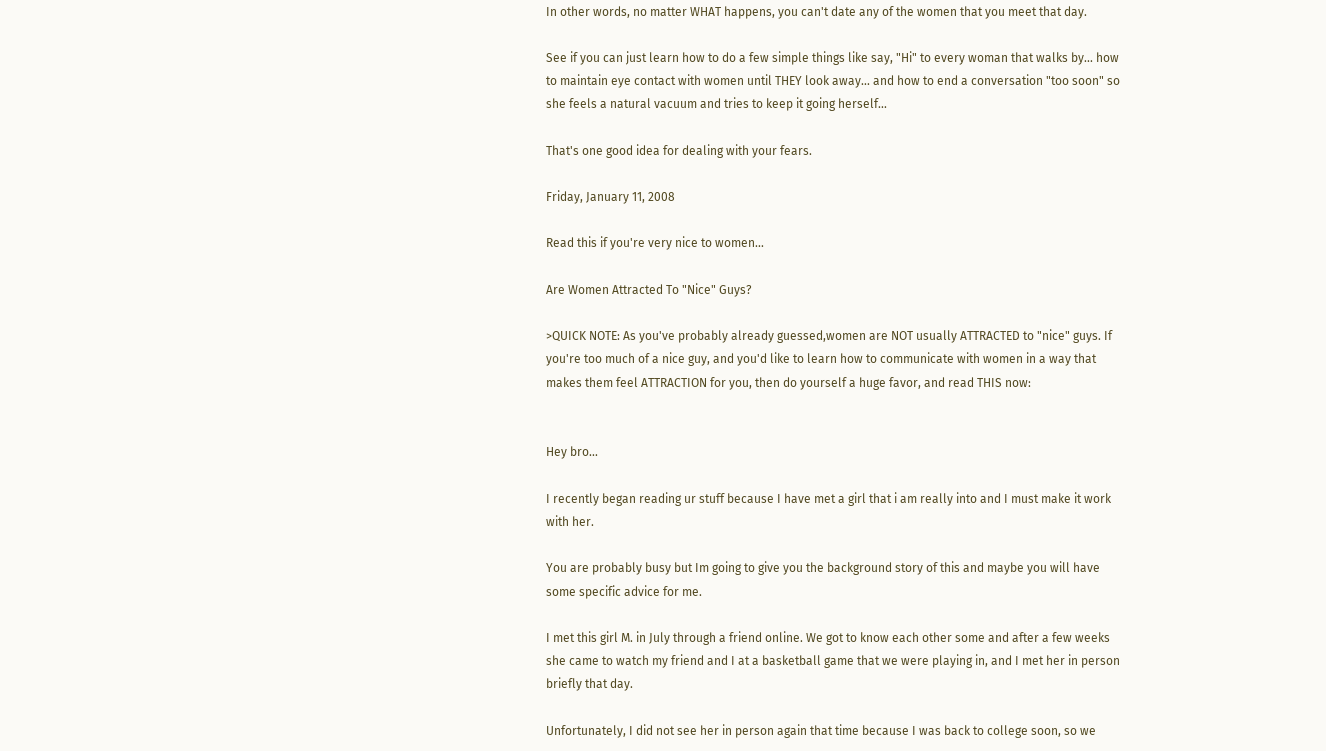In other words, no matter WHAT happens, you can't date any of the women that you meet that day.

See if you can just learn how to do a few simple things like say, "Hi" to every woman that walks by... how to maintain eye contact with women until THEY look away... and how to end a conversation "too soon" so she feels a natural vacuum and tries to keep it going herself...

That's one good idea for dealing with your fears.

Friday, January 11, 2008

Read this if you're very nice to women...

Are Women Attracted To "Nice" Guys?

>QUICK NOTE: As you've probably already guessed,women are NOT usually ATTRACTED to "nice" guys. If you're too much of a nice guy, and you'd like to learn how to communicate with women in a way that makes them feel ATTRACTION for you, then do yourself a huge favor, and read THIS now:


Hey bro...

I recently began reading ur stuff because I have met a girl that i am really into and I must make it work with her.

You are probably busy but Im going to give you the background story of this and maybe you will have some specific advice for me.

I met this girl M. in July through a friend online. We got to know each other some and after a few weeks she came to watch my friend and I at a basketball game that we were playing in, and I met her in person briefly that day.

Unfortunately, I did not see her in person again that time because I was back to college soon, so we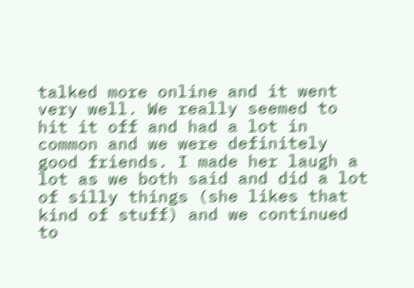talked more online and it went very well. We really seemed to hit it off and had a lot in common and we were definitely good friends. I made her laugh a lot as we both said and did a lot of silly things (she likes that kind of stuff) and we continued to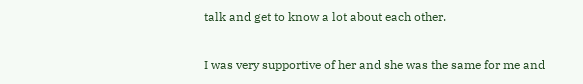talk and get to know a lot about each other.

I was very supportive of her and she was the same for me and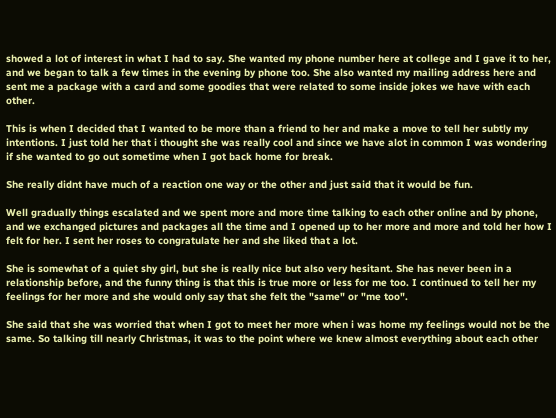showed a lot of interest in what I had to say. She wanted my phone number here at college and I gave it to her, and we began to talk a few times in the evening by phone too. She also wanted my mailing address here and sent me a package with a card and some goodies that were related to some inside jokes we have with each other.

This is when I decided that I wanted to be more than a friend to her and make a move to tell her subtly my intentions. I just told her that i thought she was really cool and since we have alot in common I was wondering if she wanted to go out sometime when I got back home for break.

She really didnt have much of a reaction one way or the other and just said that it would be fun.

Well gradually things escalated and we spent more and more time talking to each other online and by phone, and we exchanged pictures and packages all the time and I opened up to her more and more and told her how I felt for her. I sent her roses to congratulate her and she liked that a lot.

She is somewhat of a quiet shy girl, but she is really nice but also very hesitant. She has never been in a relationship before, and the funny thing is that this is true more or less for me too. I continued to tell her my feelings for her more and she would only say that she felt the "same" or "me too".

She said that she was worried that when I got to meet her more when i was home my feelings would not be the same. So talking till nearly Christmas, it was to the point where we knew almost everything about each other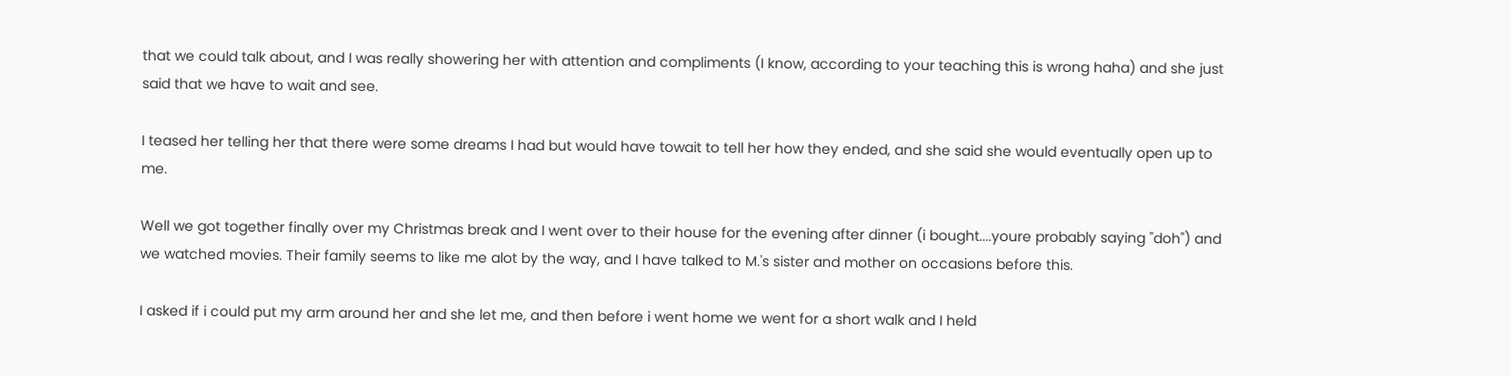that we could talk about, and I was really showering her with attention and compliments (I know, according to your teaching this is wrong haha) and she just said that we have to wait and see.

I teased her telling her that there were some dreams I had but would have towait to tell her how they ended, and she said she would eventually open up to me.

Well we got together finally over my Christmas break and I went over to their house for the evening after dinner (i bought....youre probably saying "doh") and we watched movies. Their family seems to like me alot by the way, and I have talked to M.'s sister and mother on occasions before this.

I asked if i could put my arm around her and she let me, and then before i went home we went for a short walk and I held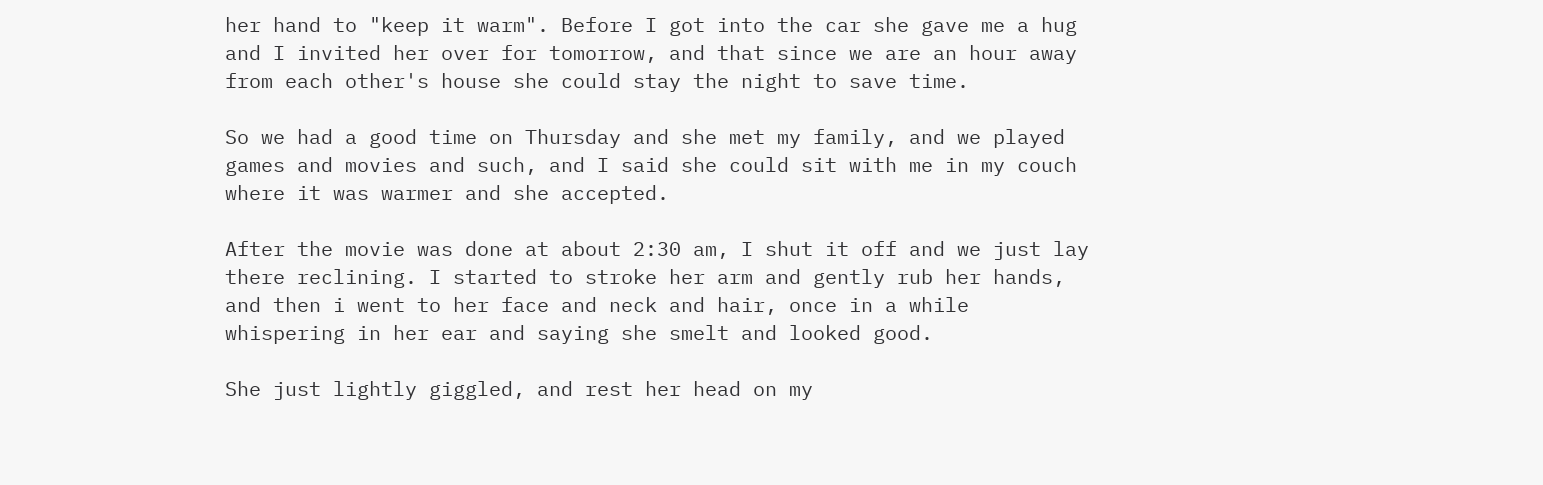her hand to "keep it warm". Before I got into the car she gave me a hug and I invited her over for tomorrow, and that since we are an hour away from each other's house she could stay the night to save time.

So we had a good time on Thursday and she met my family, and we played games and movies and such, and I said she could sit with me in my couch where it was warmer and she accepted.

After the movie was done at about 2:30 am, I shut it off and we just lay there reclining. I started to stroke her arm and gently rub her hands, and then i went to her face and neck and hair, once in a while whispering in her ear and saying she smelt and looked good.

She just lightly giggled, and rest her head on my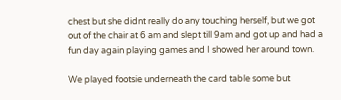chest but she didnt really do any touching herself, but we got out of the chair at 6 am and slept till 9am and got up and had a fun day again playing games and I showed her around town.

We played footsie underneath the card table some but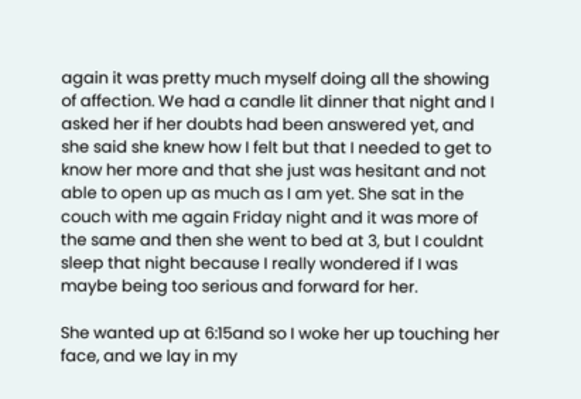again it was pretty much myself doing all the showing of affection. We had a candle lit dinner that night and I asked her if her doubts had been answered yet, and she said she knew how I felt but that I needed to get to know her more and that she just was hesitant and not able to open up as much as I am yet. She sat in the couch with me again Friday night and it was more of the same and then she went to bed at 3, but I couldnt sleep that night because I really wondered if I was maybe being too serious and forward for her.

She wanted up at 6:15and so I woke her up touching her face, and we lay in my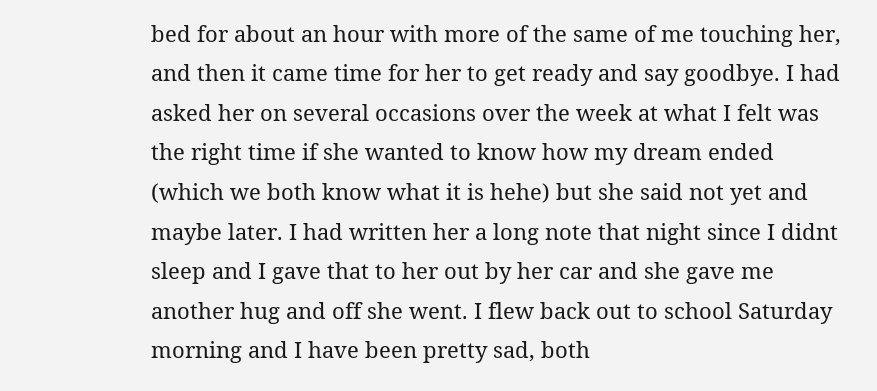bed for about an hour with more of the same of me touching her, and then it came time for her to get ready and say goodbye. I had asked her on several occasions over the week at what I felt was the right time if she wanted to know how my dream ended (which we both know what it is hehe) but she said not yet and maybe later. I had written her a long note that night since I didnt sleep and I gave that to her out by her car and she gave me another hug and off she went. I flew back out to school Saturday morning and I have been pretty sad, both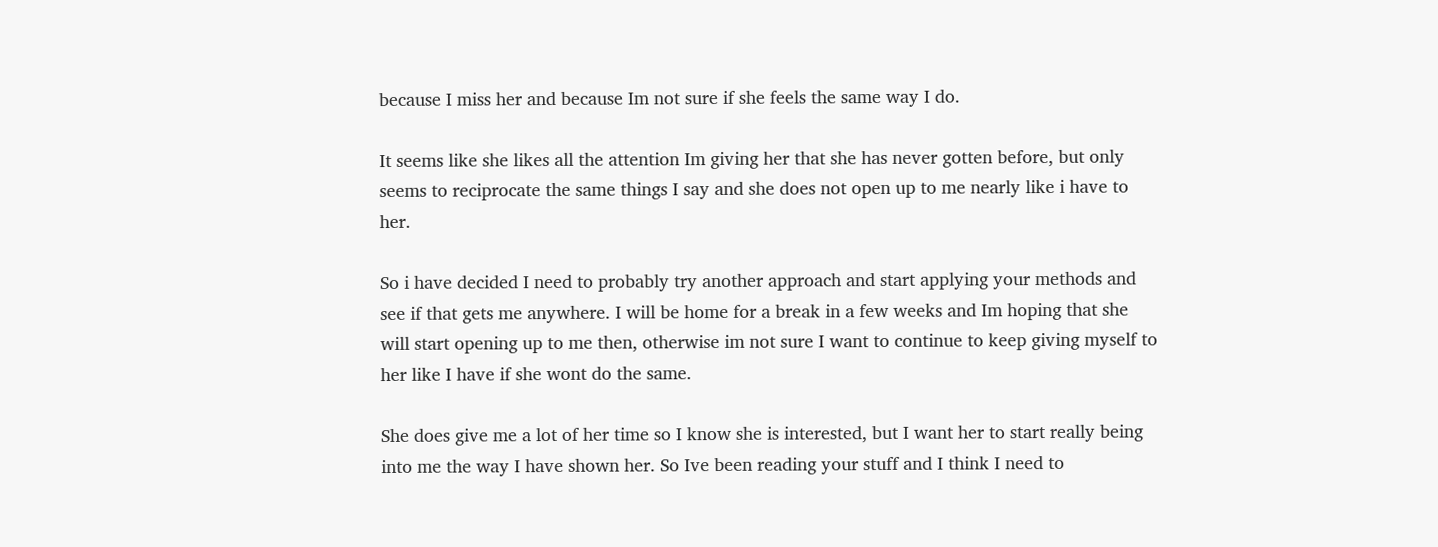because I miss her and because Im not sure if she feels the same way I do.

It seems like she likes all the attention Im giving her that she has never gotten before, but only seems to reciprocate the same things I say and she does not open up to me nearly like i have to her.

So i have decided I need to probably try another approach and start applying your methods and see if that gets me anywhere. I will be home for a break in a few weeks and Im hoping that she will start opening up to me then, otherwise im not sure I want to continue to keep giving myself to her like I have if she wont do the same.

She does give me a lot of her time so I know she is interested, but I want her to start really being into me the way I have shown her. So Ive been reading your stuff and I think I need to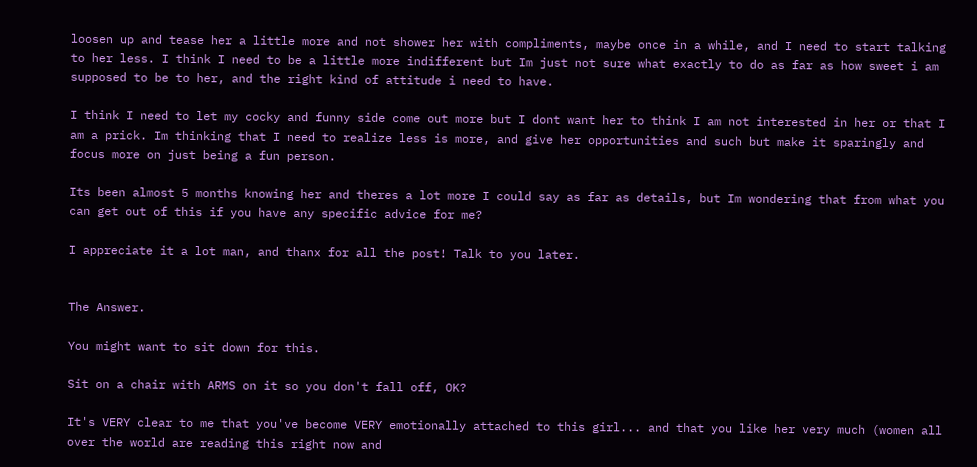loosen up and tease her a little more and not shower her with compliments, maybe once in a while, and I need to start talking to her less. I think I need to be a little more indifferent but Im just not sure what exactly to do as far as how sweet i am supposed to be to her, and the right kind of attitude i need to have.

I think I need to let my cocky and funny side come out more but I dont want her to think I am not interested in her or that I am a prick. Im thinking that I need to realize less is more, and give her opportunities and such but make it sparingly and focus more on just being a fun person.

Its been almost 5 months knowing her and theres a lot more I could say as far as details, but Im wondering that from what you can get out of this if you have any specific advice for me?

I appreciate it a lot man, and thanx for all the post! Talk to you later.


The Answer.

You might want to sit down for this.

Sit on a chair with ARMS on it so you don't fall off, OK?

It's VERY clear to me that you've become VERY emotionally attached to this girl... and that you like her very much (women all over the world are reading this right now and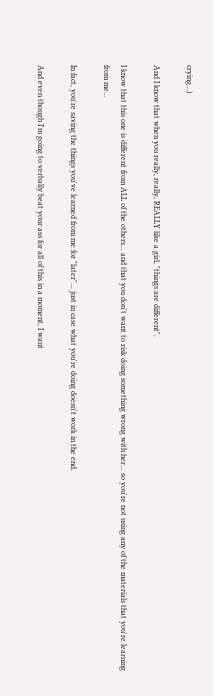crying...)

And I know that when you really, really, REALLY like a girl, "things are different".

I know that this one is different from ALL of the others... and that you don't want to risk doing something wrong with her... so you're not using any of the materials that you're learning from me...

In fact, you're saving the things you've learned from me for "later"... just in case what you're doing doesn't work in the end.

And even though I'm going to verbally beat your ass for all of this in a moment, I want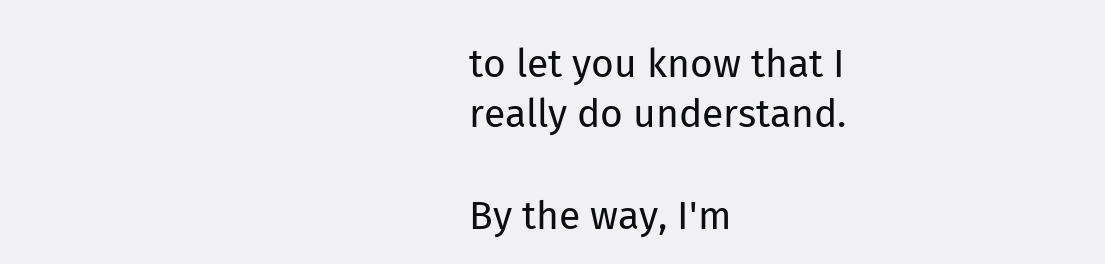to let you know that I really do understand.

By the way, I'm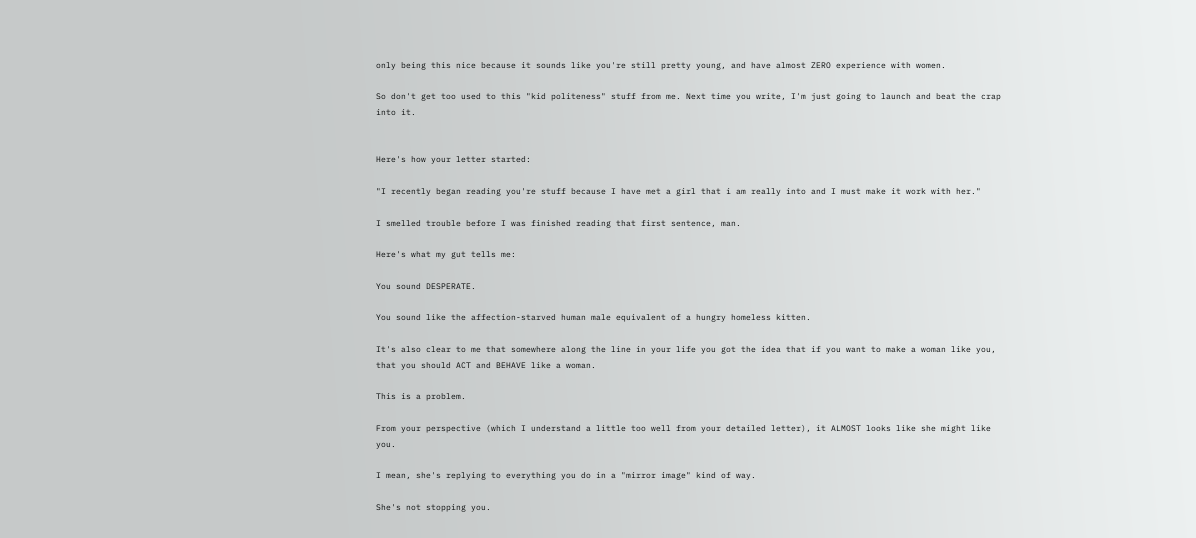only being this nice because it sounds like you're still pretty young, and have almost ZERO experience with women.

So don't get too used to this "kid politeness" stuff from me. Next time you write, I'm just going to launch and beat the crap into it.


Here's how your letter started:

"I recently began reading you're stuff because I have met a girl that i am really into and I must make it work with her."

I smelled trouble before I was finished reading that first sentence, man.

Here's what my gut tells me:

You sound DESPERATE.

You sound like the affection-starved human male equivalent of a hungry homeless kitten.

It's also clear to me that somewhere along the line in your life you got the idea that if you want to make a woman like you, that you should ACT and BEHAVE like a woman.

This is a problem.

From your perspective (which I understand a little too well from your detailed letter), it ALMOST looks like she might like you.

I mean, she's replying to everything you do in a "mirror image" kind of way.

She's not stopping you.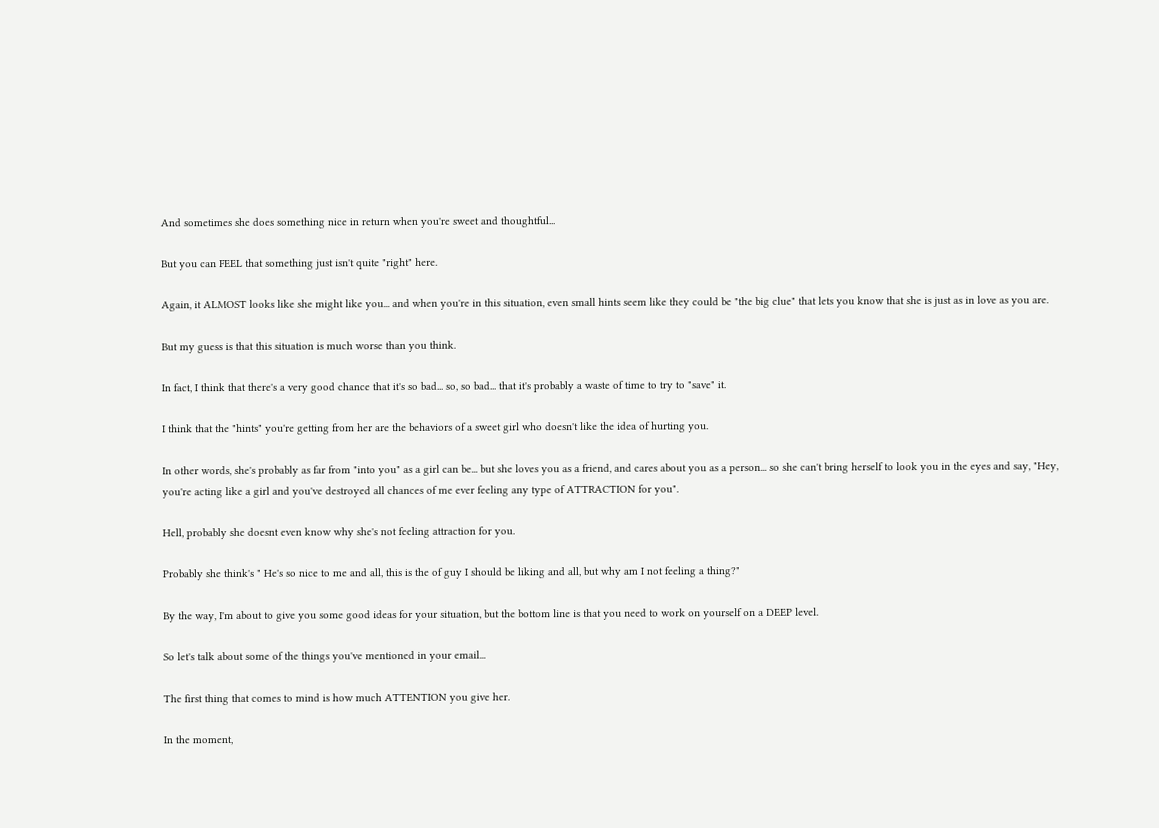And sometimes she does something nice in return when you're sweet and thoughtful...

But you can FEEL that something just isn't quite "right" here.

Again, it ALMOST looks like she might like you... and when you're in this situation, even small hints seem like they could be "the big clue" that lets you know that she is just as in love as you are.

But my guess is that this situation is much worse than you think.

In fact, I think that there's a very good chance that it's so bad... so, so bad... that it's probably a waste of time to try to "save" it.

I think that the "hints" you're getting from her are the behaviors of a sweet girl who doesn't like the idea of hurting you.

In other words, she's probably as far from "into you" as a girl can be... but she loves you as a friend, and cares about you as a person... so she can't bring herself to look you in the eyes and say, "Hey, you're acting like a girl and you've destroyed all chances of me ever feeling any type of ATTRACTION for you".

Hell, probably she doesnt even know why she's not feeling attraction for you.

Probably she think's " He's so nice to me and all, this is the of guy I should be liking and all, but why am I not feeling a thing?"

By the way, I'm about to give you some good ideas for your situation, but the bottom line is that you need to work on yourself on a DEEP level.

So let's talk about some of the things you've mentioned in your email...

The first thing that comes to mind is how much ATTENTION you give her.

In the moment,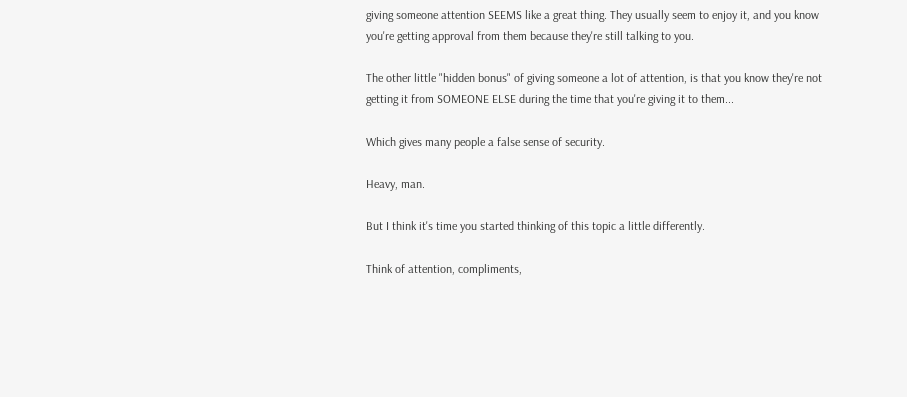giving someone attention SEEMS like a great thing. They usually seem to enjoy it, and you know you're getting approval from them because they're still talking to you.

The other little "hidden bonus" of giving someone a lot of attention, is that you know they're not getting it from SOMEONE ELSE during the time that you're giving it to them...

Which gives many people a false sense of security.

Heavy, man.

But I think it's time you started thinking of this topic a little differently.

Think of attention, compliments,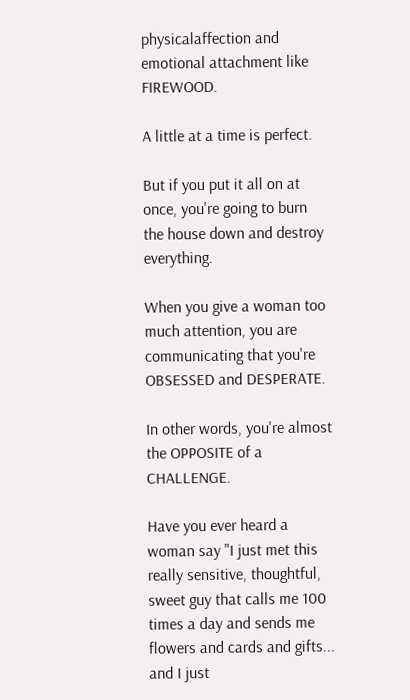physicalaffection and emotional attachment like FIREWOOD.

A little at a time is perfect.

But if you put it all on at once, you're going to burn the house down and destroy everything.

When you give a woman too much attention, you are communicating that you're OBSESSED and DESPERATE.

In other words, you're almost the OPPOSITE of a CHALLENGE.

Have you ever heard a woman say "I just met this really sensitive, thoughtful, sweet guy that calls me 100 times a day and sends me flowers and cards and gifts... and I just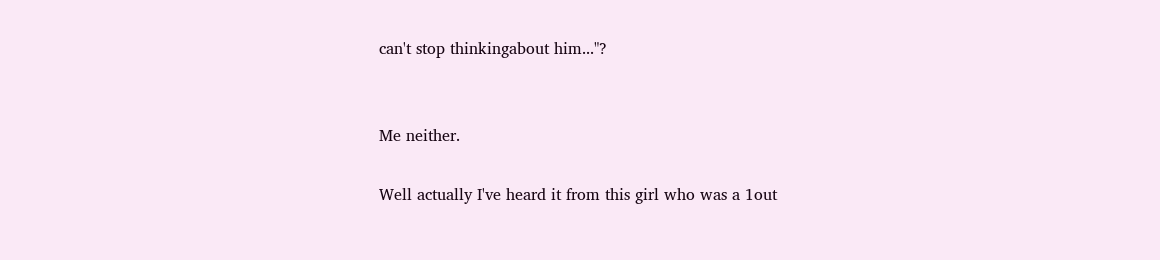can't stop thinkingabout him..."?


Me neither.

Well actually I've heard it from this girl who was a 1out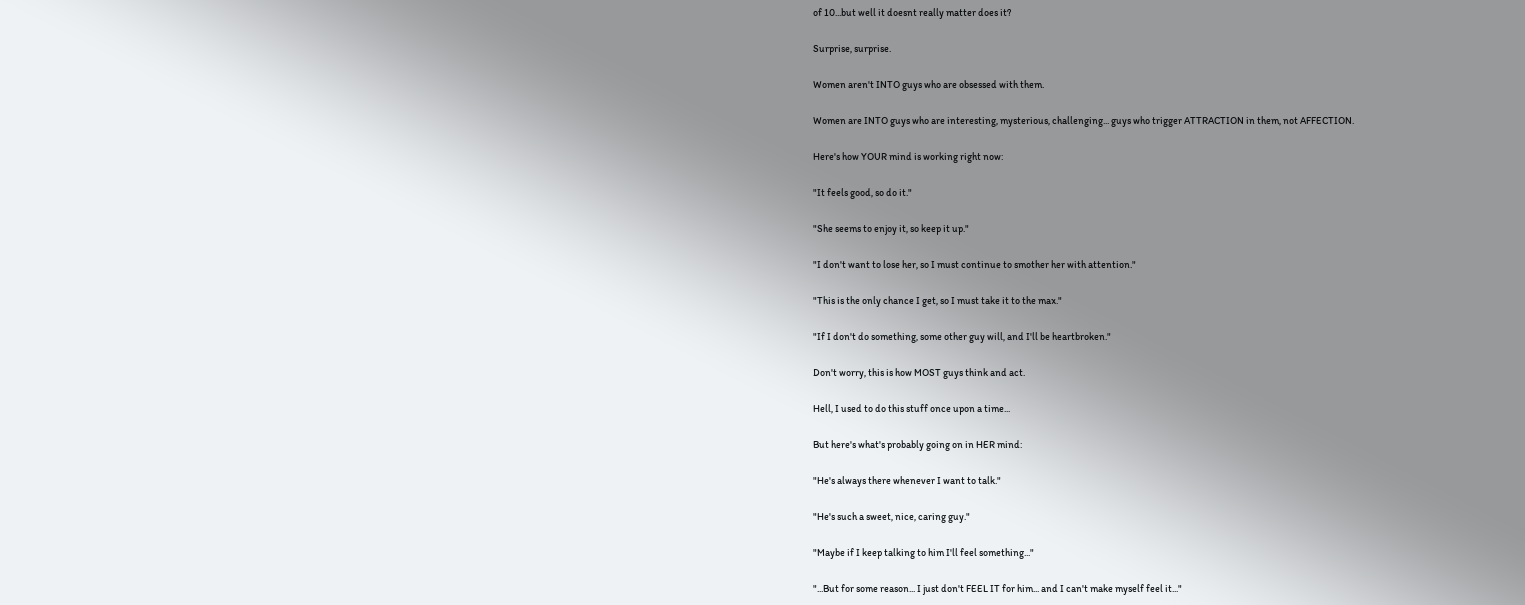of 10...but well it doesnt really matter does it?

Surprise, surprise.

Women aren't INTO guys who are obsessed with them.

Women are INTO guys who are interesting, mysterious, challenging... guys who trigger ATTRACTION in them, not AFFECTION.

Here's how YOUR mind is working right now:

"It feels good, so do it."

"She seems to enjoy it, so keep it up."

"I don't want to lose her, so I must continue to smother her with attention."

"This is the only chance I get, so I must take it to the max."

"If I don't do something, some other guy will, and I'll be heartbroken."

Don't worry, this is how MOST guys think and act.

Hell, I used to do this stuff once upon a time...

But here's what's probably going on in HER mind:

"He's always there whenever I want to talk."

"He's such a sweet, nice, caring guy."

"Maybe if I keep talking to him I'll feel something..."

"...But for some reason... I just don't FEEL IT for him... and I can't make myself feel it..."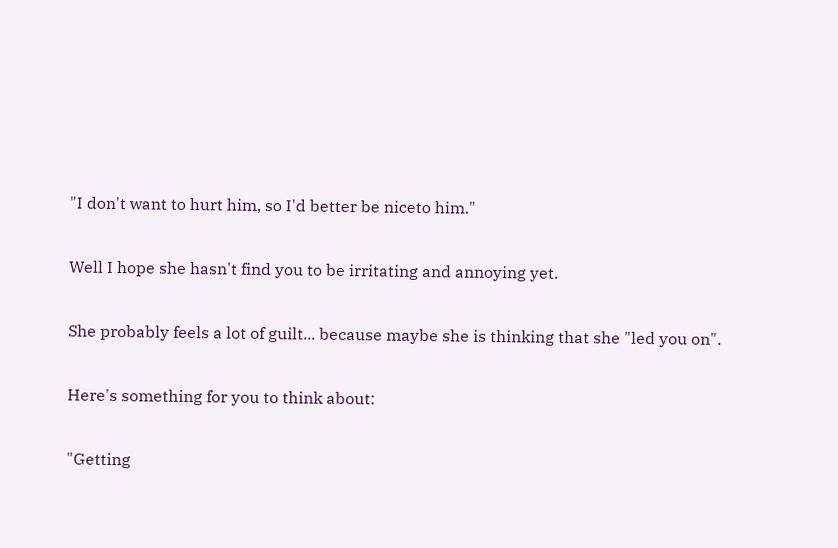"I don't want to hurt him, so I'd better be niceto him."

Well I hope she hasn't find you to be irritating and annoying yet.

She probably feels a lot of guilt... because maybe she is thinking that she "led you on".

Here's something for you to think about:

"Getting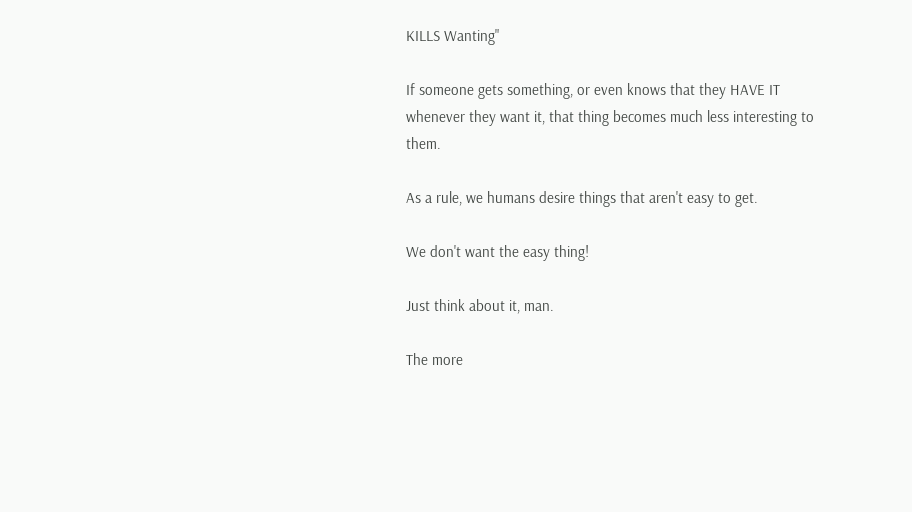KILLS Wanting"

If someone gets something, or even knows that they HAVE IT whenever they want it, that thing becomes much less interesting to them.

As a rule, we humans desire things that aren't easy to get.

We don't want the easy thing!

Just think about it, man.

The more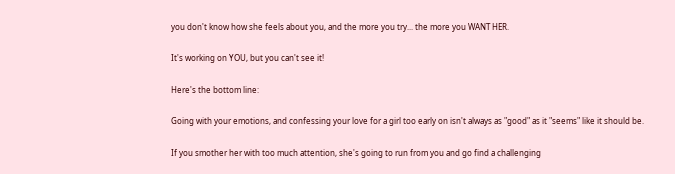you don't know how she feels about you, and the more you try... the more you WANT HER.

It's working on YOU, but you can't see it!

Here's the bottom line:

Going with your emotions, and confessing your love for a girl too early on isn't always as "good" as it "seems" like it should be.

If you smother her with too much attention, she's going to run from you and go find a challenging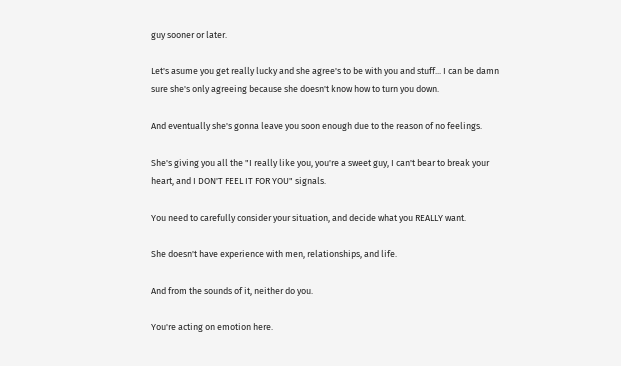guy sooner or later.

Let's asume you get really lucky and she agree's to be with you and stuff... I can be damn sure she's only agreeing because she doesn't know how to turn you down.

And eventually she's gonna leave you soon enough due to the reason of no feelings.

She's giving you all the "I really like you, you're a sweet guy, I can't bear to break your heart, and I DON'T FEEL IT FOR YOU" signals.

You need to carefully consider your situation, and decide what you REALLY want.

She doesn't have experience with men, relationships, and life.

And from the sounds of it, neither do you.

You're acting on emotion here.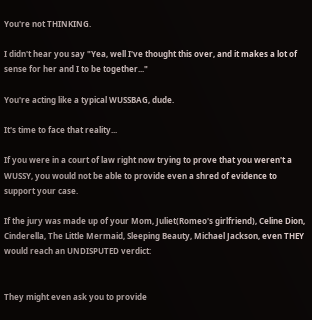You're not THINKING.

I didn't hear you say "Yea, well I've thought this over, and it makes a lot of sense for her and I to be together..."

You're acting like a typical WUSSBAG, dude.

It's time to face that reality...

If you were in a court of law right now trying to prove that you weren't a WUSSY, you would not be able to provide even a shred of evidence to support your case.

If the jury was made up of your Mom, Juliet(Romeo's girlfriend), Celine Dion, Cinderella, The Little Mermaid, Sleeping Beauty, Michael Jackson, even THEY would reach an UNDISPUTED verdict:


They might even ask you to provide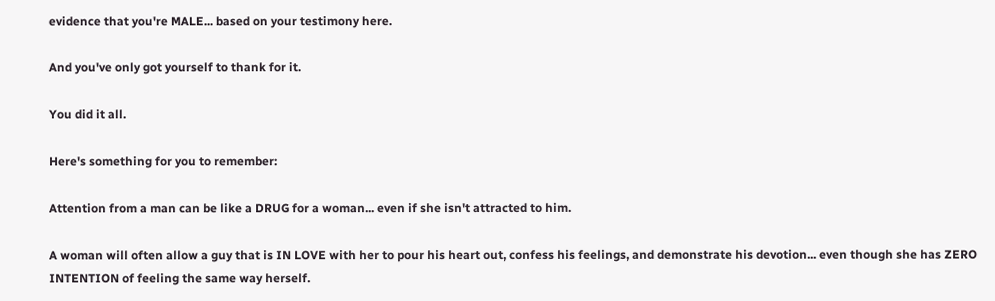evidence that you're MALE... based on your testimony here.

And you've only got yourself to thank for it.

You did it all.

Here's something for you to remember:

Attention from a man can be like a DRUG for a woman... even if she isn't attracted to him.

A woman will often allow a guy that is IN LOVE with her to pour his heart out, confess his feelings, and demonstrate his devotion... even though she has ZERO INTENTION of feeling the same way herself.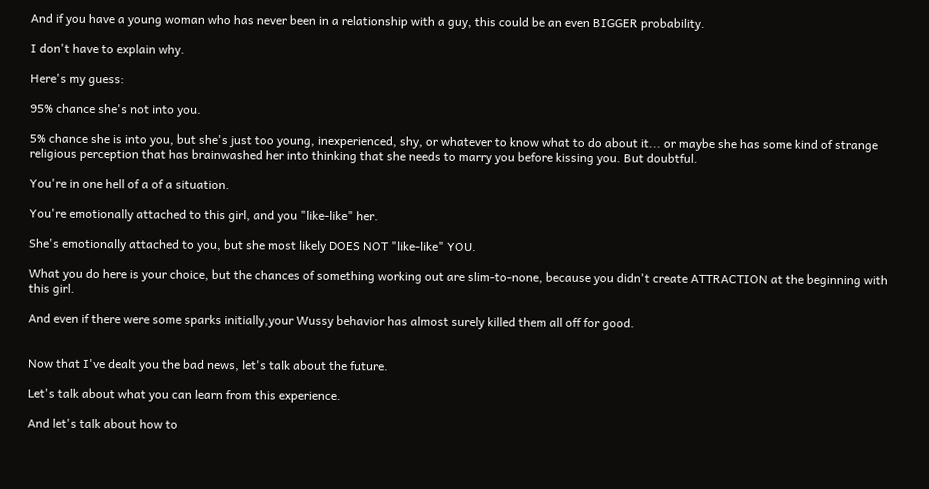And if you have a young woman who has never been in a relationship with a guy, this could be an even BIGGER probability.

I don't have to explain why.

Here's my guess:

95% chance she's not into you.

5% chance she is into you, but she's just too young, inexperienced, shy, or whatever to know what to do about it... or maybe she has some kind of strange religious perception that has brainwashed her into thinking that she needs to marry you before kissing you. But doubtful.

You're in one hell of a of a situation.

You're emotionally attached to this girl, and you "like-like" her.

She's emotionally attached to you, but she most likely DOES NOT "like-like" YOU.

What you do here is your choice, but the chances of something working out are slim-to-none, because you didn't create ATTRACTION at the beginning with this girl.

And even if there were some sparks initially,your Wussy behavior has almost surely killed them all off for good.


Now that I've dealt you the bad news, let's talk about the future.

Let's talk about what you can learn from this experience.

And let's talk about how to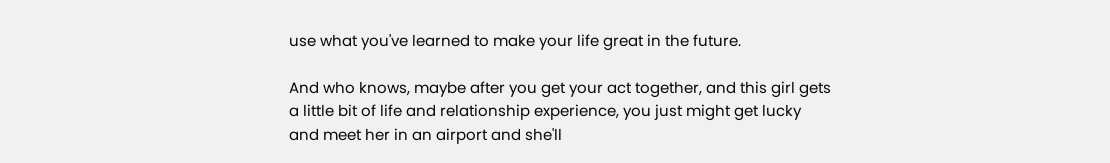use what you've learned to make your life great in the future.

And who knows, maybe after you get your act together, and this girl gets a little bit of life and relationship experience, you just might get lucky and meet her in an airport and she'll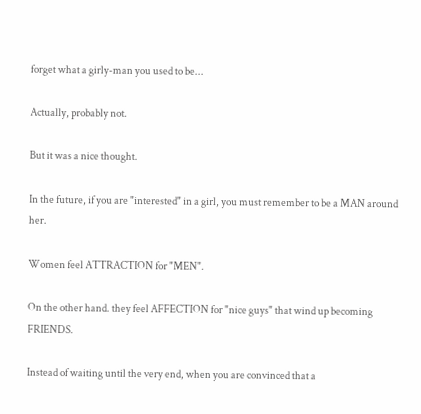forget what a girly-man you used to be...

Actually, probably not.

But it was a nice thought.

In the future, if you are "interested" in a girl, you must remember to be a MAN around her.

Women feel ATTRACTION for "MEN".

On the other hand. they feel AFFECTION for "nice guys" that wind up becoming FRIENDS.

Instead of waiting until the very end, when you are convinced that a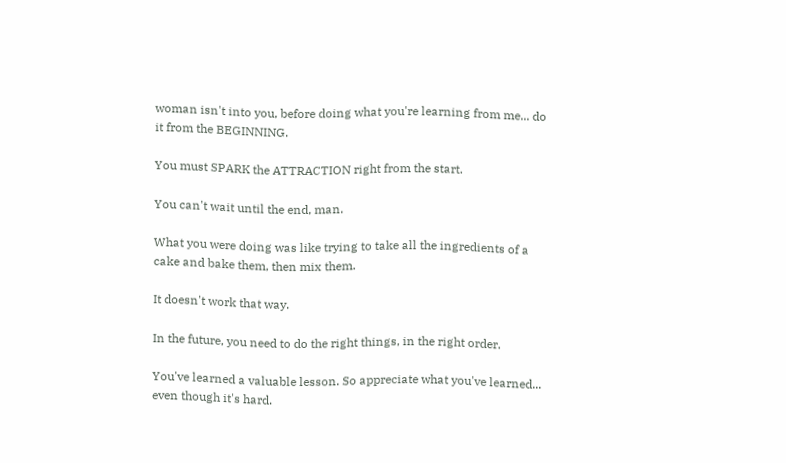woman isn't into you, before doing what you're learning from me... do it from the BEGINNING.

You must SPARK the ATTRACTION right from the start.

You can't wait until the end, man.

What you were doing was like trying to take all the ingredients of a cake and bake them, then mix them.

It doesn't work that way.

In the future, you need to do the right things, in the right order.

You've learned a valuable lesson. So appreciate what you've learned... even though it's hard.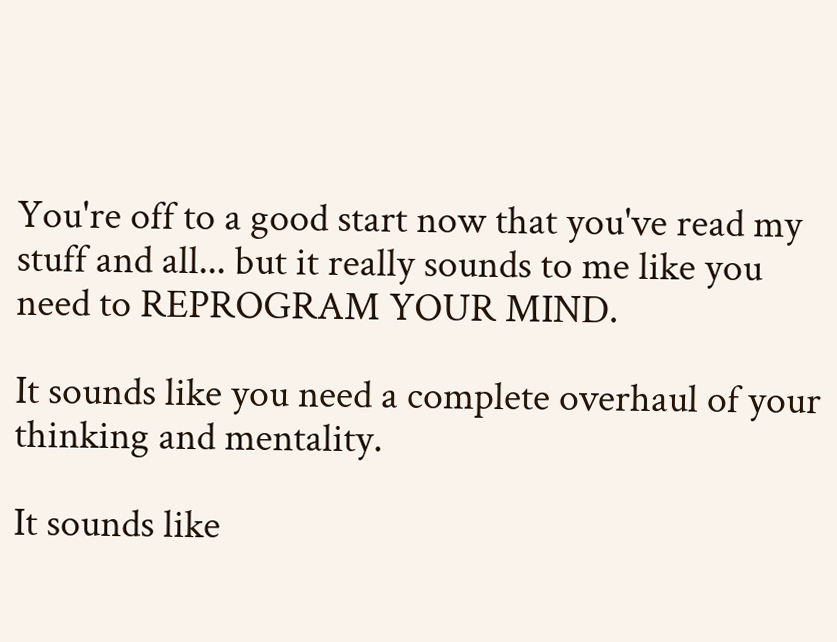You're off to a good start now that you've read my stuff and all... but it really sounds to me like you need to REPROGRAM YOUR MIND.

It sounds like you need a complete overhaul of your thinking and mentality.

It sounds like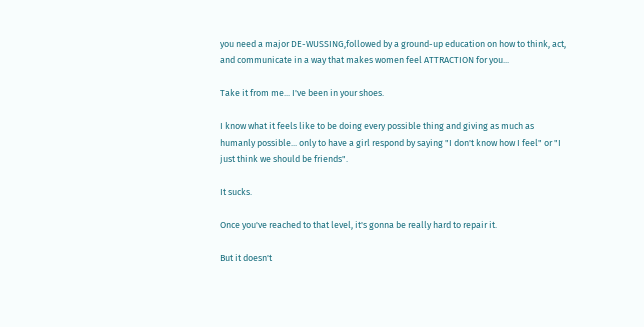you need a major DE-WUSSING,followed by a ground-up education on how to think, act, and communicate in a way that makes women feel ATTRACTION for you...

Take it from me... I've been in your shoes.

I know what it feels like to be doing every possible thing and giving as much as humanly possible... only to have a girl respond by saying "I don't know how I feel" or "I just think we should be friends".

It sucks.

Once you've reached to that level, it's gonna be really hard to repair it.

But it doesn't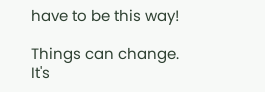have to be this way!

Things can change. It's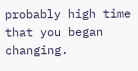probably high time that you began changing.